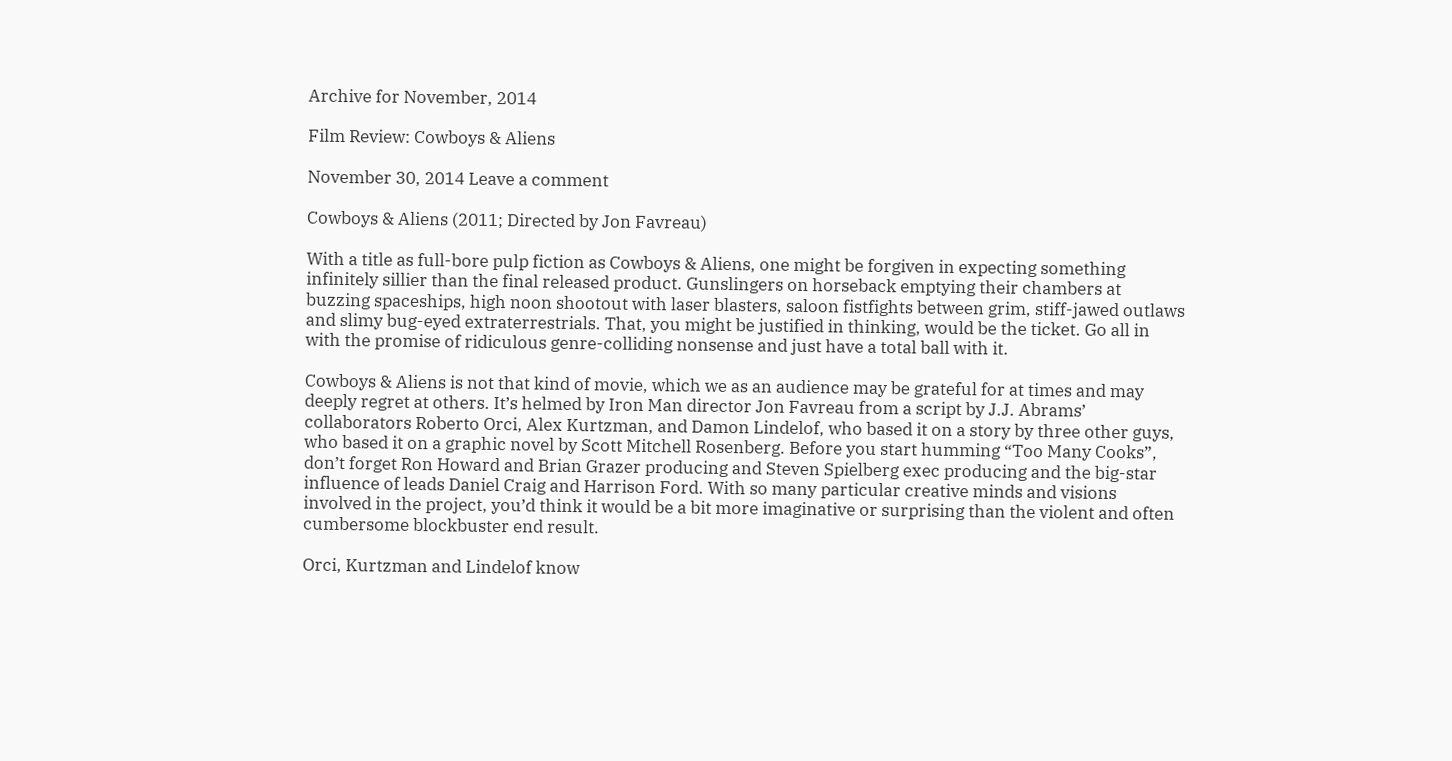Archive for November, 2014

Film Review: Cowboys & Aliens

November 30, 2014 Leave a comment

Cowboys & Aliens (2011; Directed by Jon Favreau)

With a title as full-bore pulp fiction as Cowboys & Aliens, one might be forgiven in expecting something infinitely sillier than the final released product. Gunslingers on horseback emptying their chambers at buzzing spaceships, high noon shootout with laser blasters, saloon fistfights between grim, stiff-jawed outlaws and slimy bug-eyed extraterrestrials. That, you might be justified in thinking, would be the ticket. Go all in with the promise of ridiculous genre-colliding nonsense and just have a total ball with it.

Cowboys & Aliens is not that kind of movie, which we as an audience may be grateful for at times and may deeply regret at others. It’s helmed by Iron Man director Jon Favreau from a script by J.J. Abrams’ collaborators Roberto Orci, Alex Kurtzman, and Damon Lindelof, who based it on a story by three other guys, who based it on a graphic novel by Scott Mitchell Rosenberg. Before you start humming “Too Many Cooks”, don’t forget Ron Howard and Brian Grazer producing and Steven Spielberg exec producing and the big-star influence of leads Daniel Craig and Harrison Ford. With so many particular creative minds and visions involved in the project, you’d think it would be a bit more imaginative or surprising than the violent and often cumbersome blockbuster end result.

Orci, Kurtzman and Lindelof know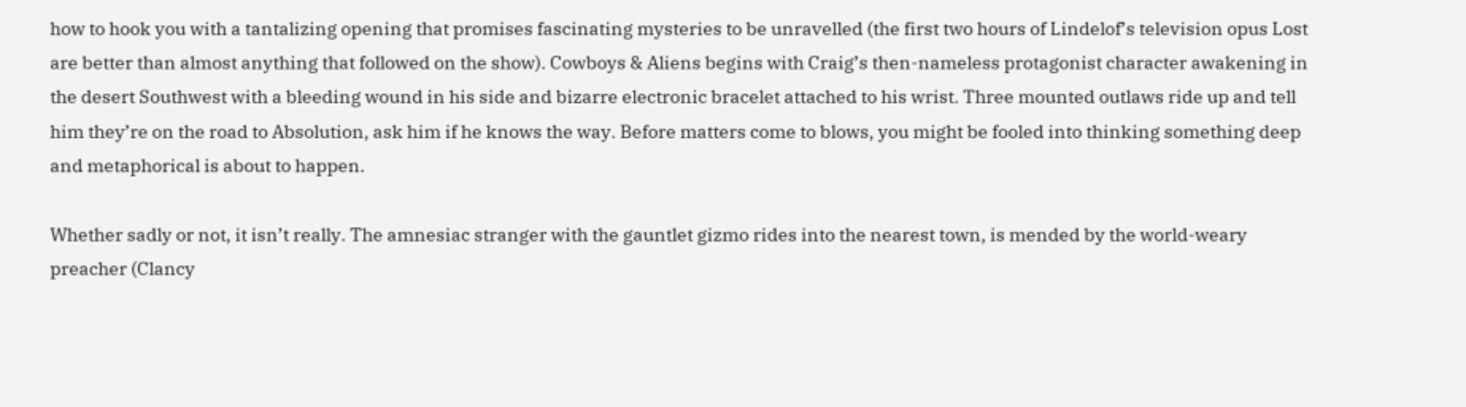how to hook you with a tantalizing opening that promises fascinating mysteries to be unravelled (the first two hours of Lindelof’s television opus Lost are better than almost anything that followed on the show). Cowboys & Aliens begins with Craig’s then-nameless protagonist character awakening in the desert Southwest with a bleeding wound in his side and bizarre electronic bracelet attached to his wrist. Three mounted outlaws ride up and tell him they’re on the road to Absolution, ask him if he knows the way. Before matters come to blows, you might be fooled into thinking something deep and metaphorical is about to happen.

Whether sadly or not, it isn’t really. The amnesiac stranger with the gauntlet gizmo rides into the nearest town, is mended by the world-weary preacher (Clancy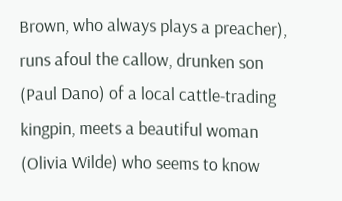Brown, who always plays a preacher), runs afoul the callow, drunken son (Paul Dano) of a local cattle-trading kingpin, meets a beautiful woman (Olivia Wilde) who seems to know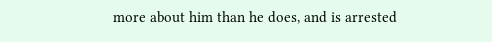more about him than he does, and is arrested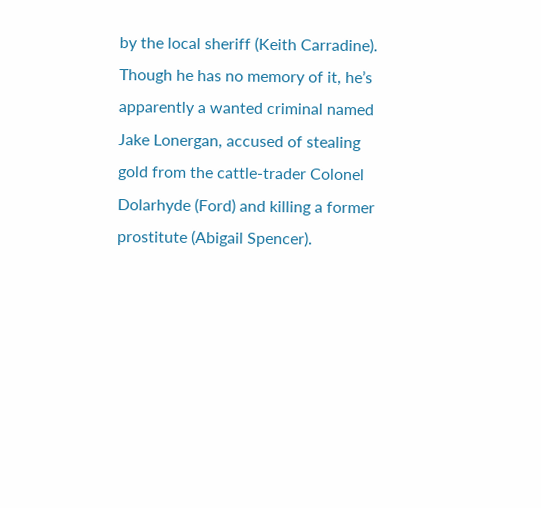by the local sheriff (Keith Carradine). Though he has no memory of it, he’s apparently a wanted criminal named Jake Lonergan, accused of stealing gold from the cattle-trader Colonel Dolarhyde (Ford) and killing a former prostitute (Abigail Spencer).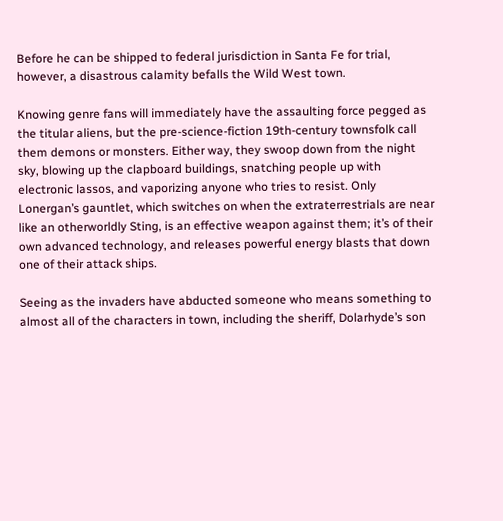Before he can be shipped to federal jurisdiction in Santa Fe for trial, however, a disastrous calamity befalls the Wild West town.

Knowing genre fans will immediately have the assaulting force pegged as the titular aliens, but the pre-science-fiction 19th-century townsfolk call them demons or monsters. Either way, they swoop down from the night sky, blowing up the clapboard buildings, snatching people up with electronic lassos, and vaporizing anyone who tries to resist. Only Lonergan’s gauntlet, which switches on when the extraterrestrials are near like an otherworldly Sting, is an effective weapon against them; it’s of their own advanced technology, and releases powerful energy blasts that down one of their attack ships.

Seeing as the invaders have abducted someone who means something to almost all of the characters in town, including the sheriff, Dolarhyde’s son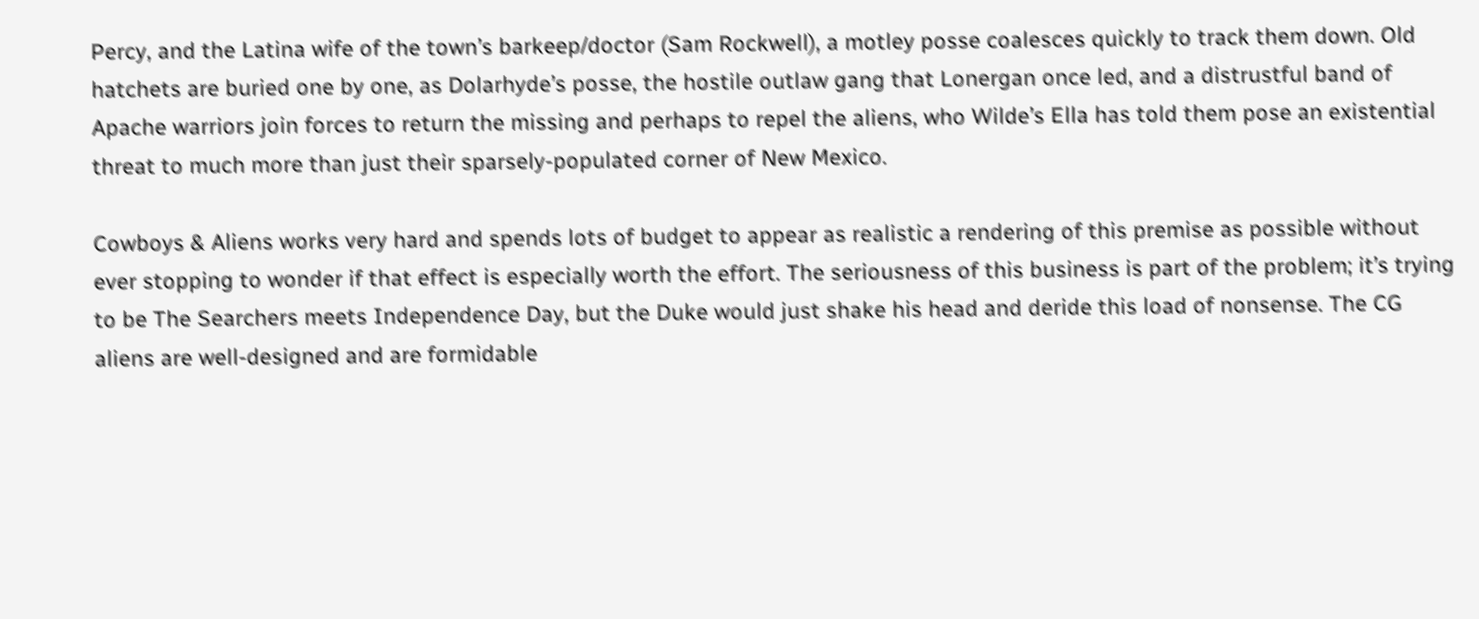Percy, and the Latina wife of the town’s barkeep/doctor (Sam Rockwell), a motley posse coalesces quickly to track them down. Old hatchets are buried one by one, as Dolarhyde’s posse, the hostile outlaw gang that Lonergan once led, and a distrustful band of Apache warriors join forces to return the missing and perhaps to repel the aliens, who Wilde’s Ella has told them pose an existential threat to much more than just their sparsely-populated corner of New Mexico.

Cowboys & Aliens works very hard and spends lots of budget to appear as realistic a rendering of this premise as possible without ever stopping to wonder if that effect is especially worth the effort. The seriousness of this business is part of the problem; it’s trying to be The Searchers meets Independence Day, but the Duke would just shake his head and deride this load of nonsense. The CG aliens are well-designed and are formidable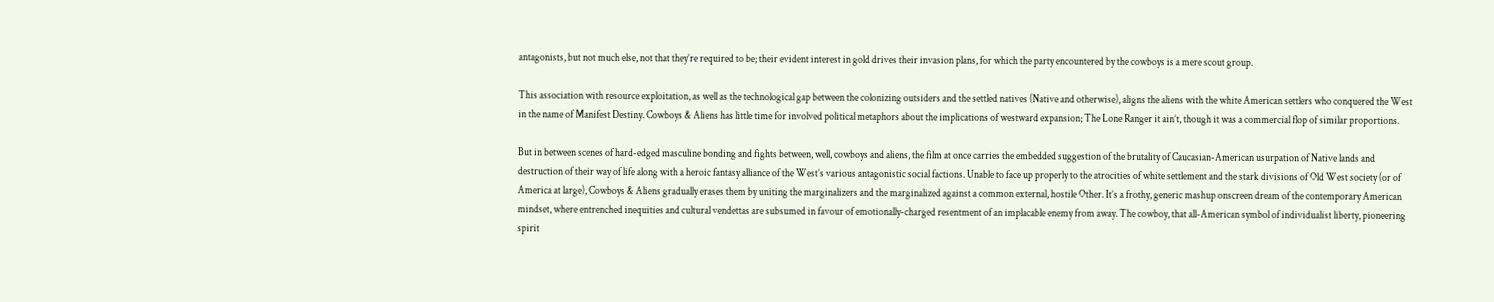antagonists, but not much else, not that they’re required to be; their evident interest in gold drives their invasion plans, for which the party encountered by the cowboys is a mere scout group.

This association with resource exploitation, as well as the technological gap between the colonizing outsiders and the settled natives (Native and otherwise), aligns the aliens with the white American settlers who conquered the West in the name of Manifest Destiny. Cowboys & Aliens has little time for involved political metaphors about the implications of westward expansion; The Lone Ranger it ain’t, though it was a commercial flop of similar proportions.

But in between scenes of hard-edged masculine bonding and fights between, well, cowboys and aliens, the film at once carries the embedded suggestion of the brutality of Caucasian-American usurpation of Native lands and destruction of their way of life along with a heroic fantasy alliance of the West’s various antagonistic social factions. Unable to face up properly to the atrocities of white settlement and the stark divisions of Old West society (or of America at large), Cowboys & Aliens gradually erases them by uniting the marginalizers and the marginalized against a common external, hostile Other. It’s a frothy, generic mashup onscreen dream of the contemporary American mindset, where entrenched inequities and cultural vendettas are subsumed in favour of emotionally-charged resentment of an implacable enemy from away. The cowboy, that all-American symbol of individualist liberty, pioneering spirit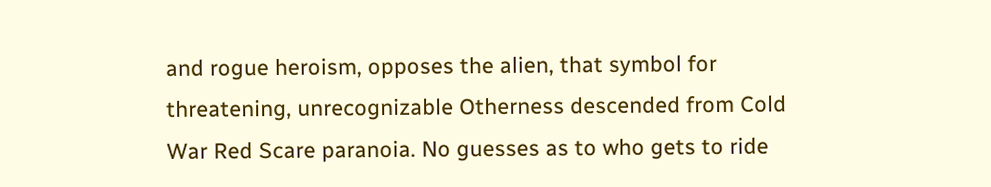and rogue heroism, opposes the alien, that symbol for threatening, unrecognizable Otherness descended from Cold War Red Scare paranoia. No guesses as to who gets to ride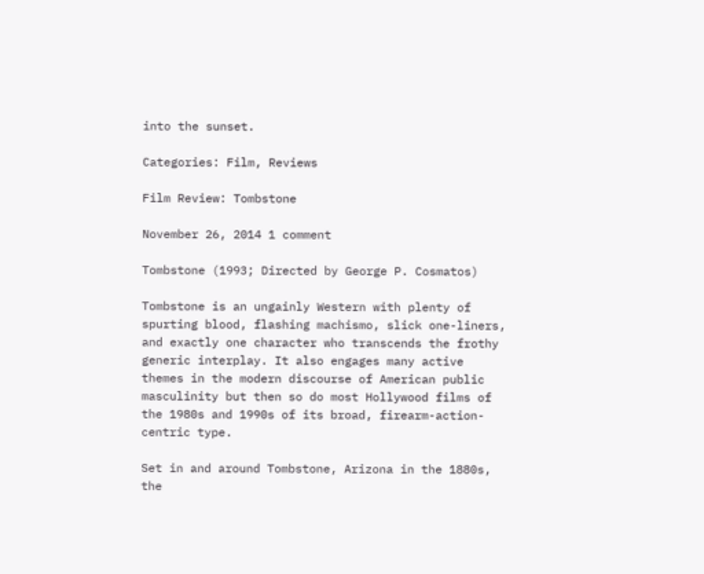into the sunset.

Categories: Film, Reviews

Film Review: Tombstone

November 26, 2014 1 comment

Tombstone (1993; Directed by George P. Cosmatos)

Tombstone is an ungainly Western with plenty of spurting blood, flashing machismo, slick one-liners, and exactly one character who transcends the frothy generic interplay. It also engages many active themes in the modern discourse of American public masculinity but then so do most Hollywood films of the 1980s and 1990s of its broad, firearm-action-centric type.

Set in and around Tombstone, Arizona in the 1880s, the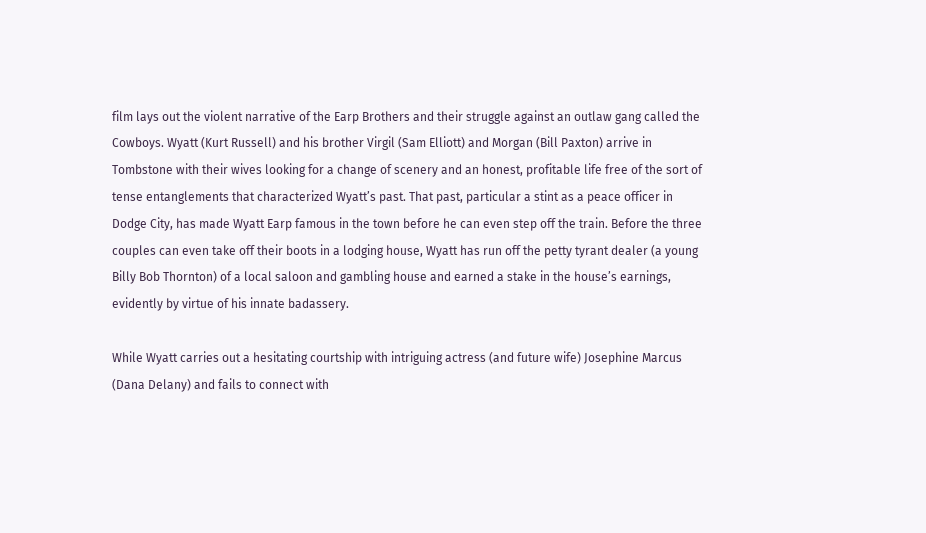film lays out the violent narrative of the Earp Brothers and their struggle against an outlaw gang called the Cowboys. Wyatt (Kurt Russell) and his brother Virgil (Sam Elliott) and Morgan (Bill Paxton) arrive in Tombstone with their wives looking for a change of scenery and an honest, profitable life free of the sort of tense entanglements that characterized Wyatt’s past. That past, particular a stint as a peace officer in Dodge City, has made Wyatt Earp famous in the town before he can even step off the train. Before the three couples can even take off their boots in a lodging house, Wyatt has run off the petty tyrant dealer (a young Billy Bob Thornton) of a local saloon and gambling house and earned a stake in the house’s earnings, evidently by virtue of his innate badassery.

While Wyatt carries out a hesitating courtship with intriguing actress (and future wife) Josephine Marcus (Dana Delany) and fails to connect with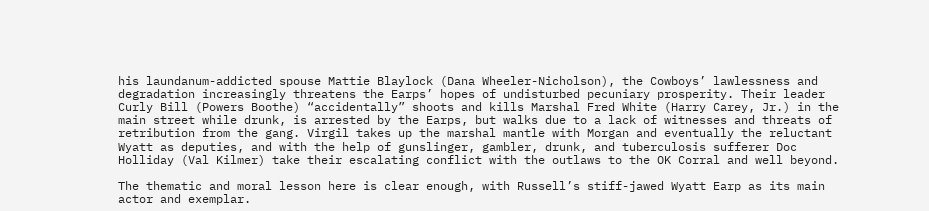his laundanum-addicted spouse Mattie Blaylock (Dana Wheeler-Nicholson), the Cowboys’ lawlessness and degradation increasingly threatens the Earps’ hopes of undisturbed pecuniary prosperity. Their leader Curly Bill (Powers Boothe) “accidentally” shoots and kills Marshal Fred White (Harry Carey, Jr.) in the main street while drunk, is arrested by the Earps, but walks due to a lack of witnesses and threats of retribution from the gang. Virgil takes up the marshal mantle with Morgan and eventually the reluctant Wyatt as deputies, and with the help of gunslinger, gambler, drunk, and tuberculosis sufferer Doc Holliday (Val Kilmer) take their escalating conflict with the outlaws to the OK Corral and well beyond.

The thematic and moral lesson here is clear enough, with Russell’s stiff-jawed Wyatt Earp as its main actor and exemplar.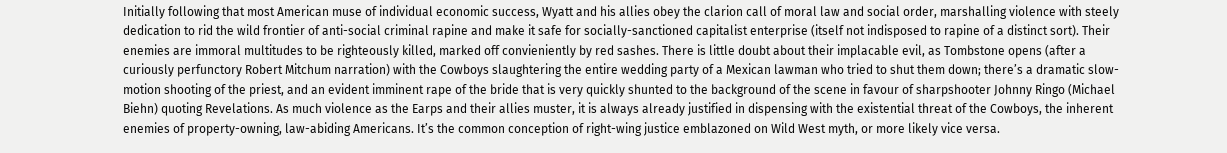Initially following that most American muse of individual economic success, Wyatt and his allies obey the clarion call of moral law and social order, marshalling violence with steely dedication to rid the wild frontier of anti-social criminal rapine and make it safe for socially-sanctioned capitalist enterprise (itself not indisposed to rapine of a distinct sort). Their enemies are immoral multitudes to be righteously killed, marked off convieniently by red sashes. There is little doubt about their implacable evil, as Tombstone opens (after a curiously perfunctory Robert Mitchum narration) with the Cowboys slaughtering the entire wedding party of a Mexican lawman who tried to shut them down; there’s a dramatic slow-motion shooting of the priest, and an evident imminent rape of the bride that is very quickly shunted to the background of the scene in favour of sharpshooter Johnny Ringo (Michael Biehn) quoting Revelations. As much violence as the Earps and their allies muster, it is always already justified in dispensing with the existential threat of the Cowboys, the inherent enemies of property-owning, law-abiding Americans. It’s the common conception of right-wing justice emblazoned on Wild West myth, or more likely vice versa.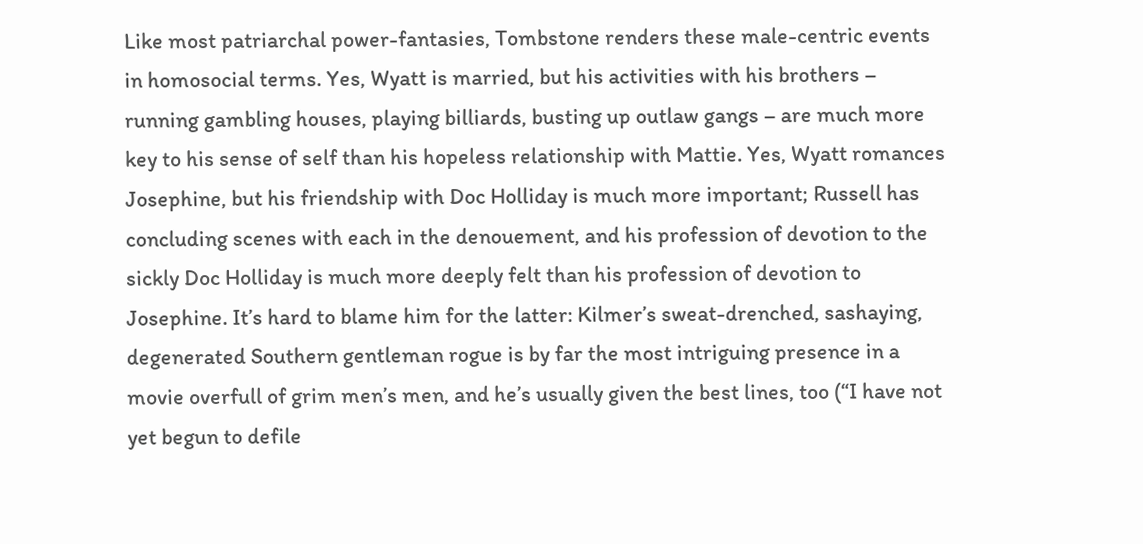Like most patriarchal power-fantasies, Tombstone renders these male-centric events in homosocial terms. Yes, Wyatt is married, but his activities with his brothers – running gambling houses, playing billiards, busting up outlaw gangs – are much more key to his sense of self than his hopeless relationship with Mattie. Yes, Wyatt romances Josephine, but his friendship with Doc Holliday is much more important; Russell has concluding scenes with each in the denouement, and his profession of devotion to the sickly Doc Holliday is much more deeply felt than his profession of devotion to Josephine. It’s hard to blame him for the latter: Kilmer’s sweat-drenched, sashaying, degenerated Southern gentleman rogue is by far the most intriguing presence in a movie overfull of grim men’s men, and he’s usually given the best lines, too (“I have not yet begun to defile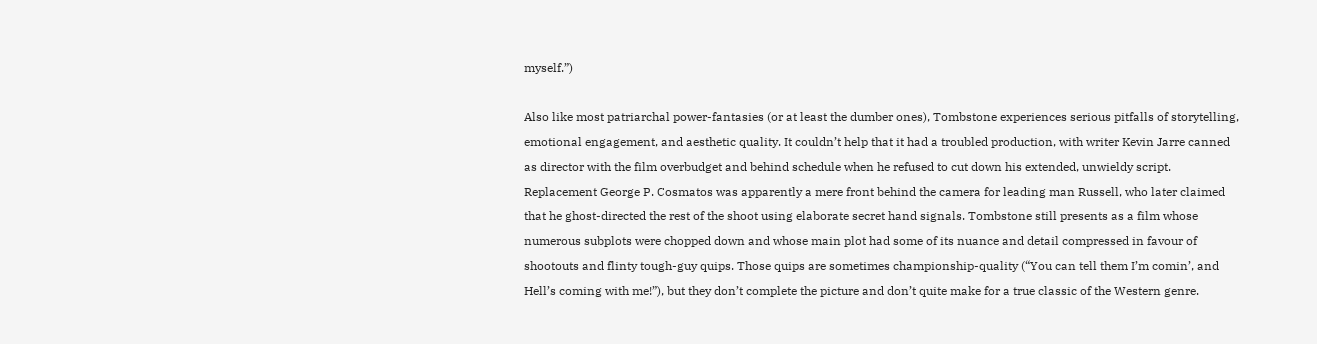myself.”)

Also like most patriarchal power-fantasies (or at least the dumber ones), Tombstone experiences serious pitfalls of storytelling, emotional engagement, and aesthetic quality. It couldn’t help that it had a troubled production, with writer Kevin Jarre canned as director with the film overbudget and behind schedule when he refused to cut down his extended, unwieldy script. Replacement George P. Cosmatos was apparently a mere front behind the camera for leading man Russell, who later claimed that he ghost-directed the rest of the shoot using elaborate secret hand signals. Tombstone still presents as a film whose numerous subplots were chopped down and whose main plot had some of its nuance and detail compressed in favour of shootouts and flinty tough-guy quips. Those quips are sometimes championship-quality (“You can tell them I’m comin’, and Hell’s coming with me!”), but they don’t complete the picture and don’t quite make for a true classic of the Western genre.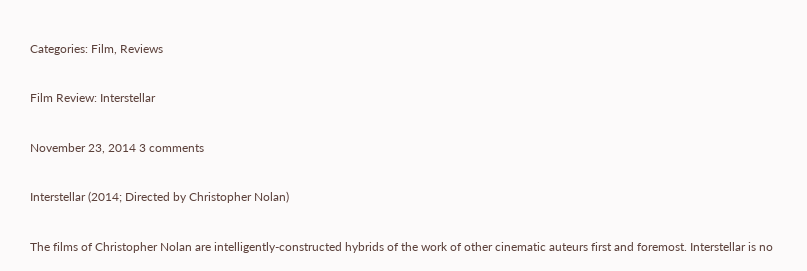Categories: Film, Reviews

Film Review: Interstellar

November 23, 2014 3 comments

Interstellar (2014; Directed by Christopher Nolan)

The films of Christopher Nolan are intelligently-constructed hybrids of the work of other cinematic auteurs first and foremost. Interstellar is no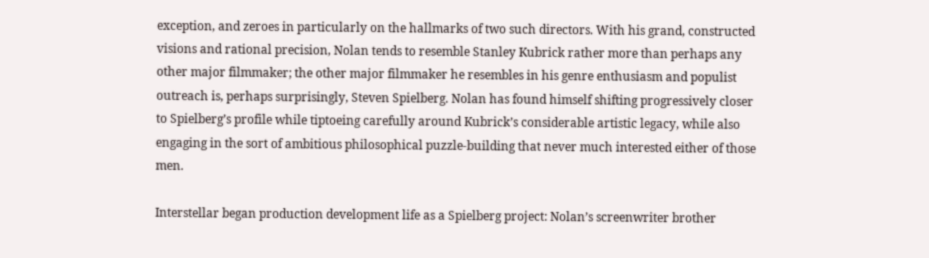exception, and zeroes in particularly on the hallmarks of two such directors. With his grand, constructed visions and rational precision, Nolan tends to resemble Stanley Kubrick rather more than perhaps any other major filmmaker; the other major filmmaker he resembles in his genre enthusiasm and populist outreach is, perhaps surprisingly, Steven Spielberg. Nolan has found himself shifting progressively closer to Spielberg’s profile while tiptoeing carefully around Kubrick’s considerable artistic legacy, while also engaging in the sort of ambitious philosophical puzzle-building that never much interested either of those men.

Interstellar began production development life as a Spielberg project: Nolan’s screenwriter brother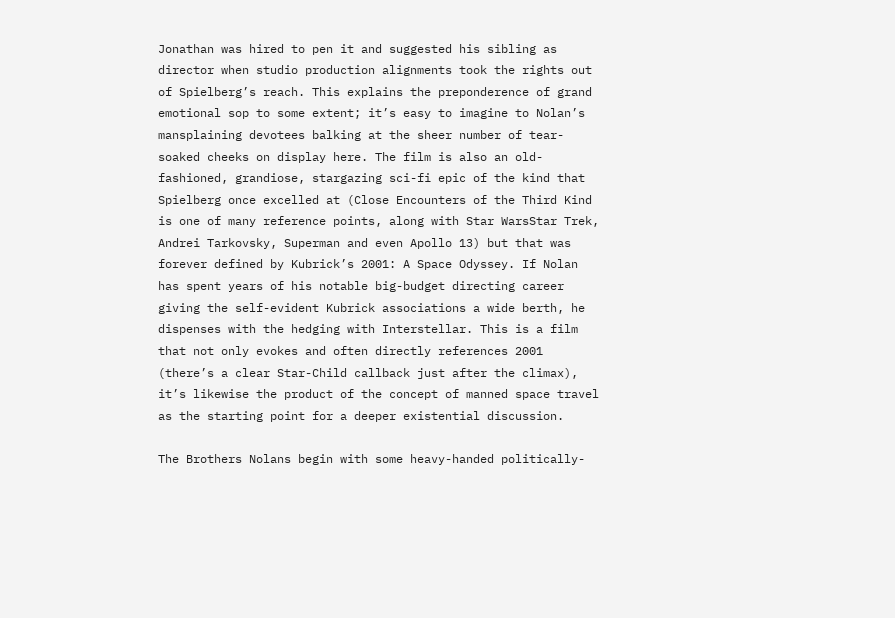Jonathan was hired to pen it and suggested his sibling as director when studio production alignments took the rights out of Spielberg’s reach. This explains the preponderence of grand emotional sop to some extent; it’s easy to imagine to Nolan’s mansplaining devotees balking at the sheer number of tear-soaked cheeks on display here. The film is also an old-fashioned, grandiose, stargazing sci-fi epic of the kind that Spielberg once excelled at (Close Encounters of the Third Kind is one of many reference points, along with Star WarsStar Trek, Andrei Tarkovsky, Superman and even Apollo 13) but that was forever defined by Kubrick’s 2001: A Space Odyssey. If Nolan has spent years of his notable big-budget directing career giving the self-evident Kubrick associations a wide berth, he dispenses with the hedging with Interstellar. This is a film that not only evokes and often directly references 2001 (there’s a clear Star-Child callback just after the climax), it’s likewise the product of the concept of manned space travel as the starting point for a deeper existential discussion.

The Brothers Nolans begin with some heavy-handed politically-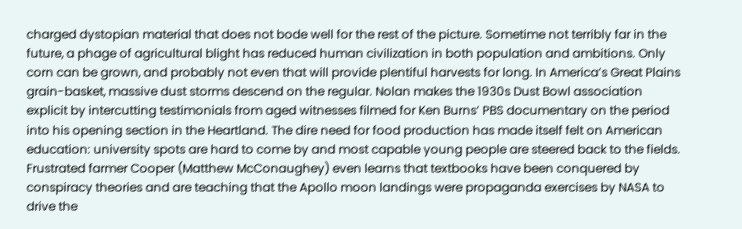charged dystopian material that does not bode well for the rest of the picture. Sometime not terribly far in the future, a phage of agricultural blight has reduced human civilization in both population and ambitions. Only corn can be grown, and probably not even that will provide plentiful harvests for long. In America’s Great Plains grain-basket, massive dust storms descend on the regular. Nolan makes the 1930s Dust Bowl association explicit by intercutting testimonials from aged witnesses filmed for Ken Burns’ PBS documentary on the period into his opening section in the Heartland. The dire need for food production has made itself felt on American education: university spots are hard to come by and most capable young people are steered back to the fields. Frustrated farmer Cooper (Matthew McConaughey) even learns that textbooks have been conquered by conspiracy theories and are teaching that the Apollo moon landings were propaganda exercises by NASA to drive the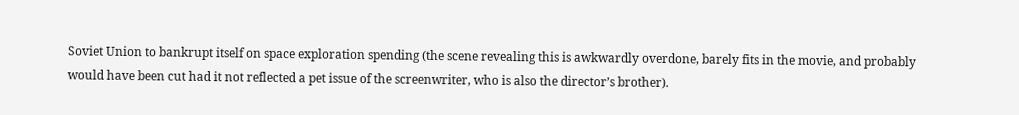Soviet Union to bankrupt itself on space exploration spending (the scene revealing this is awkwardly overdone, barely fits in the movie, and probably would have been cut had it not reflected a pet issue of the screenwriter, who is also the director’s brother).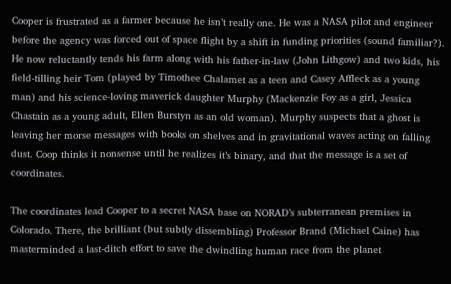Cooper is frustrated as a farmer because he isn’t really one. He was a NASA pilot and engineer before the agency was forced out of space flight by a shift in funding priorities (sound familiar?). He now reluctantly tends his farm along with his father-in-law (John Lithgow) and two kids, his field-tilling heir Tom (played by Timothee Chalamet as a teen and Casey Affleck as a young man) and his science-loving maverick daughter Murphy (Mackenzie Foy as a girl, Jessica Chastain as a young adult, Ellen Burstyn as an old woman). Murphy suspects that a ghost is leaving her morse messages with books on shelves and in gravitational waves acting on falling dust. Coop thinks it nonsense until he realizes it’s binary, and that the message is a set of coordinates.

The coordinates lead Cooper to a secret NASA base on NORAD’s subterranean premises in Colorado. There, the brilliant (but subtly dissembling) Professor Brand (Michael Caine) has masterminded a last-ditch effort to save the dwindling human race from the planet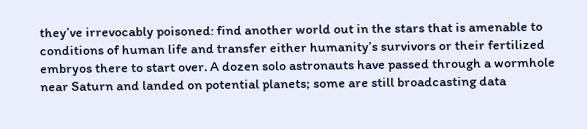they’ve irrevocably poisoned: find another world out in the stars that is amenable to conditions of human life and transfer either humanity’s survivors or their fertilized embryos there to start over. A dozen solo astronauts have passed through a wormhole near Saturn and landed on potential planets; some are still broadcasting data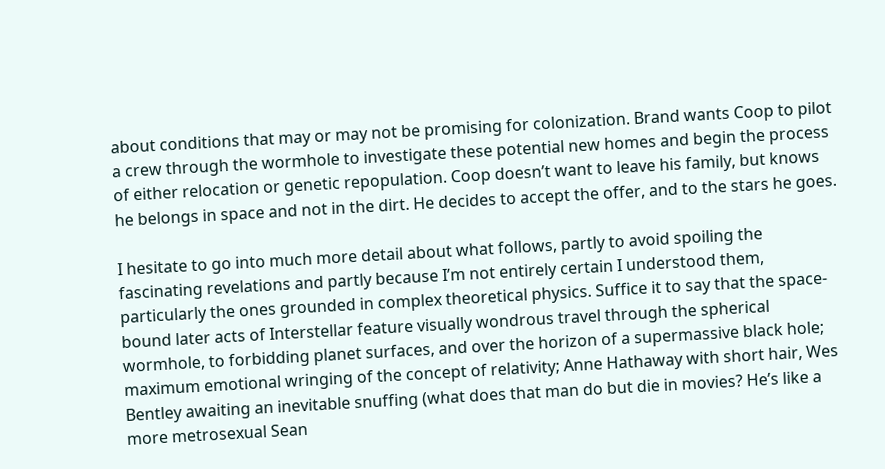about conditions that may or may not be promising for colonization. Brand wants Coop to pilot a crew through the wormhole to investigate these potential new homes and begin the process of either relocation or genetic repopulation. Coop doesn’t want to leave his family, but knows he belongs in space and not in the dirt. He decides to accept the offer, and to the stars he goes.

I hesitate to go into much more detail about what follows, partly to avoid spoiling the fascinating revelations and partly because I’m not entirely certain I understood them, particularly the ones grounded in complex theoretical physics. Suffice it to say that the space-bound later acts of Interstellar feature visually wondrous travel through the spherical wormhole, to forbidding planet surfaces, and over the horizon of a supermassive black hole; maximum emotional wringing of the concept of relativity; Anne Hathaway with short hair, Wes Bentley awaiting an inevitable snuffing (what does that man do but die in movies? He’s like a more metrosexual Sean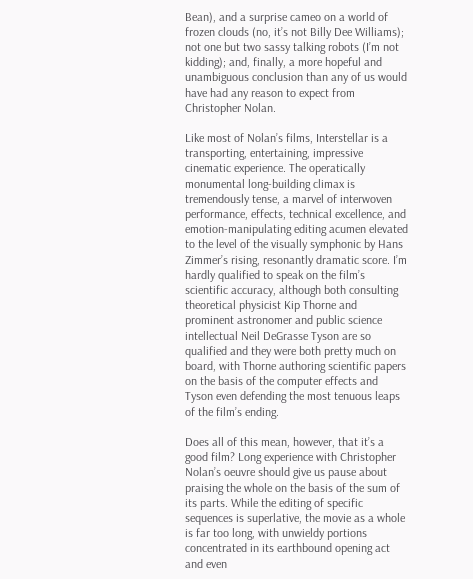Bean), and a surprise cameo on a world of frozen clouds (no, it’s not Billy Dee Williams); not one but two sassy talking robots (I’m not kidding); and, finally, a more hopeful and unambiguous conclusion than any of us would have had any reason to expect from Christopher Nolan.

Like most of Nolan’s films, Interstellar is a transporting, entertaining, impressive cinematic experience. The operatically monumental long-building climax is tremendously tense, a marvel of interwoven performance, effects, technical excellence, and emotion-manipulating editing acumen elevated to the level of the visually symphonic by Hans Zimmer’s rising, resonantly dramatic score. I’m hardly qualified to speak on the film’s scientific accuracy, although both consulting theoretical physicist Kip Thorne and prominent astronomer and public science intellectual Neil DeGrasse Tyson are so qualified and they were both pretty much on board, with Thorne authoring scientific papers on the basis of the computer effects and Tyson even defending the most tenuous leaps of the film’s ending.

Does all of this mean, however, that it’s a good film? Long experience with Christopher Nolan’s oeuvre should give us pause about praising the whole on the basis of the sum of its parts. While the editing of specific sequences is superlative, the movie as a whole is far too long, with unwieldy portions concentrated in its earthbound opening act and even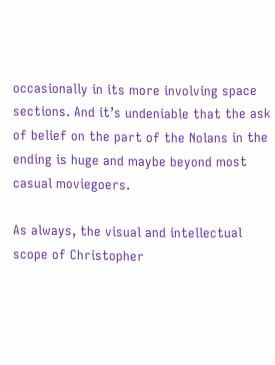occasionally in its more involving space sections. And it’s undeniable that the ask of belief on the part of the Nolans in the ending is huge and maybe beyond most casual moviegoers.

As always, the visual and intellectual scope of Christopher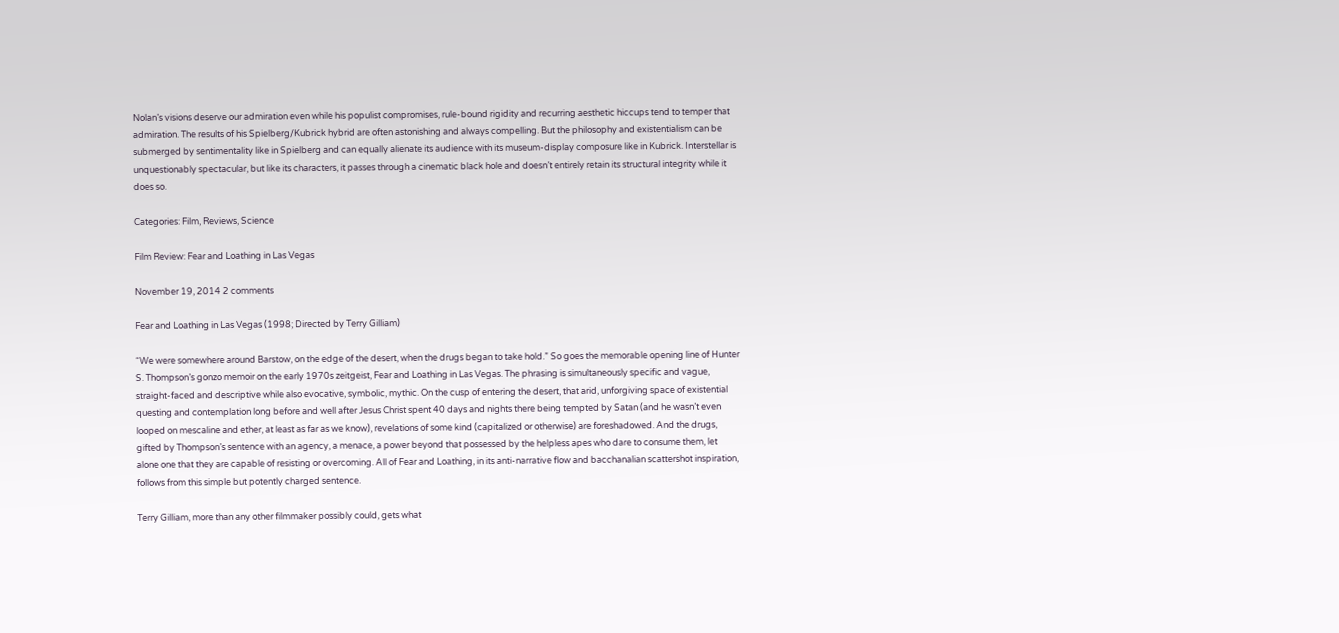Nolan’s visions deserve our admiration even while his populist compromises, rule-bound rigidity and recurring aesthetic hiccups tend to temper that admiration. The results of his Spielberg/Kubrick hybrid are often astonishing and always compelling. But the philosophy and existentialism can be submerged by sentimentality like in Spielberg and can equally alienate its audience with its museum-display composure like in Kubrick. Interstellar is unquestionably spectacular, but like its characters, it passes through a cinematic black hole and doesn’t entirely retain its structural integrity while it does so.

Categories: Film, Reviews, Science

Film Review: Fear and Loathing in Las Vegas

November 19, 2014 2 comments

Fear and Loathing in Las Vegas (1998; Directed by Terry Gilliam)

“We were somewhere around Barstow, on the edge of the desert, when the drugs began to take hold.” So goes the memorable opening line of Hunter S. Thompson’s gonzo memoir on the early 1970s zeitgeist, Fear and Loathing in Las Vegas. The phrasing is simultaneously specific and vague, straight-faced and descriptive while also evocative, symbolic, mythic. On the cusp of entering the desert, that arid, unforgiving space of existential questing and contemplation long before and well after Jesus Christ spent 40 days and nights there being tempted by Satan (and he wasn’t even looped on mescaline and ether, at least as far as we know), revelations of some kind (capitalized or otherwise) are foreshadowed. And the drugs, gifted by Thompson’s sentence with an agency, a menace, a power beyond that possessed by the helpless apes who dare to consume them, let alone one that they are capable of resisting or overcoming. All of Fear and Loathing, in its anti-narrative flow and bacchanalian scattershot inspiration, follows from this simple but potently charged sentence.

Terry Gilliam, more than any other filmmaker possibly could, gets what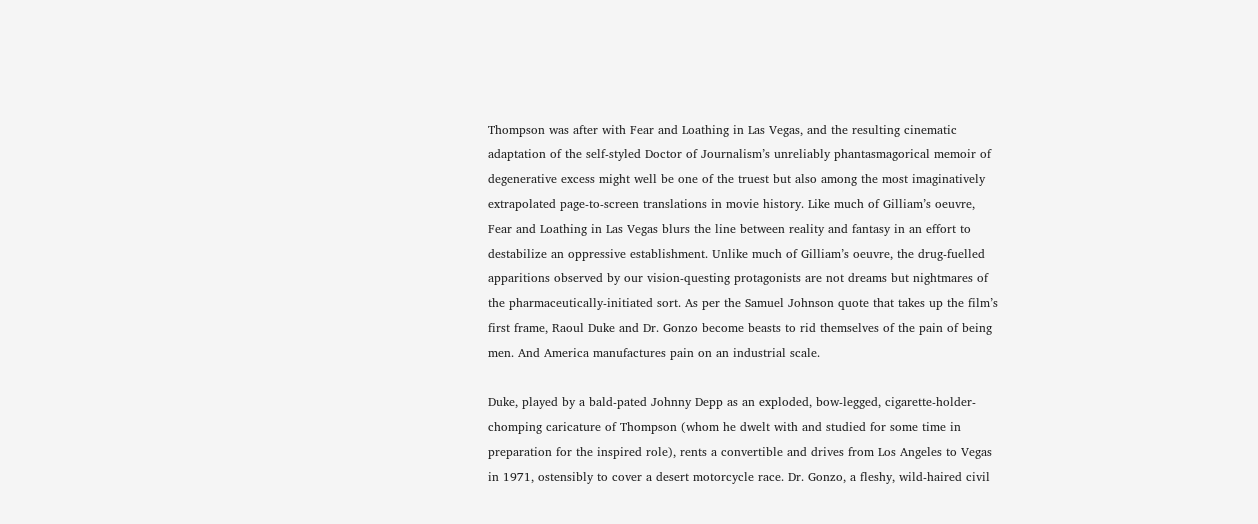Thompson was after with Fear and Loathing in Las Vegas, and the resulting cinematic adaptation of the self-styled Doctor of Journalism’s unreliably phantasmagorical memoir of degenerative excess might well be one of the truest but also among the most imaginatively extrapolated page-to-screen translations in movie history. Like much of Gilliam’s oeuvre, Fear and Loathing in Las Vegas blurs the line between reality and fantasy in an effort to destabilize an oppressive establishment. Unlike much of Gilliam’s oeuvre, the drug-fuelled apparitions observed by our vision-questing protagonists are not dreams but nightmares of the pharmaceutically-initiated sort. As per the Samuel Johnson quote that takes up the film’s first frame, Raoul Duke and Dr. Gonzo become beasts to rid themselves of the pain of being men. And America manufactures pain on an industrial scale.

Duke, played by a bald-pated Johnny Depp as an exploded, bow-legged, cigarette-holder-chomping caricature of Thompson (whom he dwelt with and studied for some time in preparation for the inspired role), rents a convertible and drives from Los Angeles to Vegas in 1971, ostensibly to cover a desert motorcycle race. Dr. Gonzo, a fleshy, wild-haired civil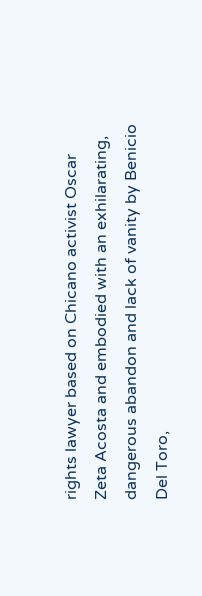rights lawyer based on Chicano activist Oscar Zeta Acosta and embodied with an exhilarating, dangerous abandon and lack of vanity by Benicio Del Toro,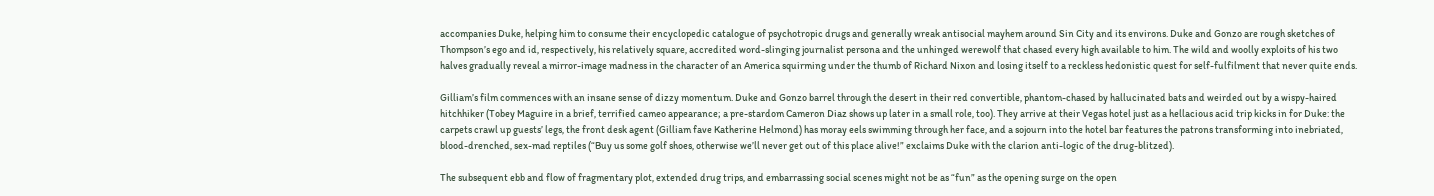accompanies Duke, helping him to consume their encyclopedic catalogue of psychotropic drugs and generally wreak antisocial mayhem around Sin City and its environs. Duke and Gonzo are rough sketches of Thompson’s ego and id, respectively, his relatively square, accredited word-slinging journalist persona and the unhinged werewolf that chased every high available to him. The wild and woolly exploits of his two halves gradually reveal a mirror-image madness in the character of an America squirming under the thumb of Richard Nixon and losing itself to a reckless hedonistic quest for self-fulfilment that never quite ends.

Gilliam’s film commences with an insane sense of dizzy momentum. Duke and Gonzo barrel through the desert in their red convertible, phantom-chased by hallucinated bats and weirded out by a wispy-haired hitchhiker (Tobey Maguire in a brief, terrified cameo appearance; a pre-stardom Cameron Diaz shows up later in a small role, too). They arrive at their Vegas hotel just as a hellacious acid trip kicks in for Duke: the carpets crawl up guests’ legs, the front desk agent (Gilliam fave Katherine Helmond) has moray eels swimming through her face, and a sojourn into the hotel bar features the patrons transforming into inebriated, blood-drenched, sex-mad reptiles (“Buy us some golf shoes, otherwise we’ll never get out of this place alive!” exclaims Duke with the clarion anti-logic of the drug-blitzed).

The subsequent ebb and flow of fragmentary plot, extended drug trips, and embarrassing social scenes might not be as “fun” as the opening surge on the open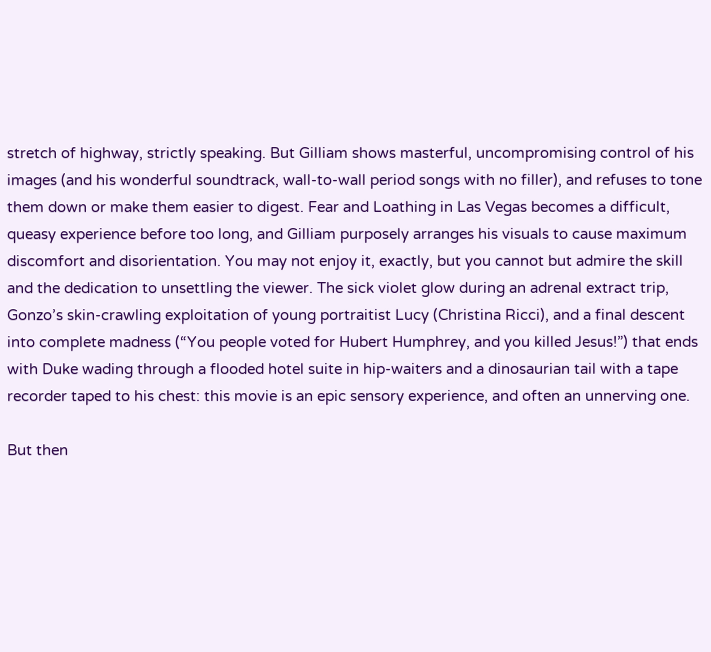stretch of highway, strictly speaking. But Gilliam shows masterful, uncompromising control of his images (and his wonderful soundtrack, wall-to-wall period songs with no filler), and refuses to tone them down or make them easier to digest. Fear and Loathing in Las Vegas becomes a difficult, queasy experience before too long, and Gilliam purposely arranges his visuals to cause maximum discomfort and disorientation. You may not enjoy it, exactly, but you cannot but admire the skill and the dedication to unsettling the viewer. The sick violet glow during an adrenal extract trip, Gonzo’s skin-crawling exploitation of young portraitist Lucy (Christina Ricci), and a final descent into complete madness (“You people voted for Hubert Humphrey, and you killed Jesus!”) that ends with Duke wading through a flooded hotel suite in hip-waiters and a dinosaurian tail with a tape recorder taped to his chest: this movie is an epic sensory experience, and often an unnerving one.

But then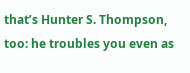that’s Hunter S. Thompson, too: he troubles you even as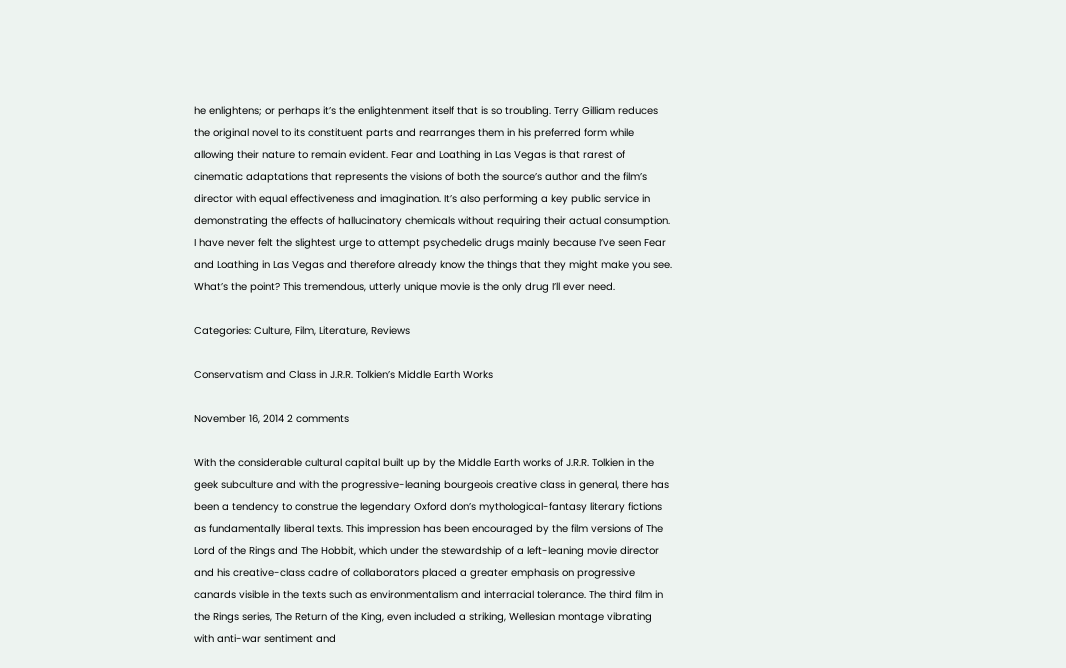he enlightens; or perhaps it’s the enlightenment itself that is so troubling. Terry Gilliam reduces the original novel to its constituent parts and rearranges them in his preferred form while allowing their nature to remain evident. Fear and Loathing in Las Vegas is that rarest of cinematic adaptations that represents the visions of both the source’s author and the film’s director with equal effectiveness and imagination. It’s also performing a key public service in demonstrating the effects of hallucinatory chemicals without requiring their actual consumption. I have never felt the slightest urge to attempt psychedelic drugs mainly because I’ve seen Fear and Loathing in Las Vegas and therefore already know the things that they might make you see. What’s the point? This tremendous, utterly unique movie is the only drug I’ll ever need.

Categories: Culture, Film, Literature, Reviews

Conservatism and Class in J.R.R. Tolkien’s Middle Earth Works

November 16, 2014 2 comments

With the considerable cultural capital built up by the Middle Earth works of J.R.R. Tolkien in the geek subculture and with the progressive-leaning bourgeois creative class in general, there has been a tendency to construe the legendary Oxford don’s mythological-fantasy literary fictions as fundamentally liberal texts. This impression has been encouraged by the film versions of The Lord of the Rings and The Hobbit, which under the stewardship of a left-leaning movie director and his creative-class cadre of collaborators placed a greater emphasis on progressive canards visible in the texts such as environmentalism and interracial tolerance. The third film in the Rings series, The Return of the King, even included a striking, Wellesian montage vibrating with anti-war sentiment and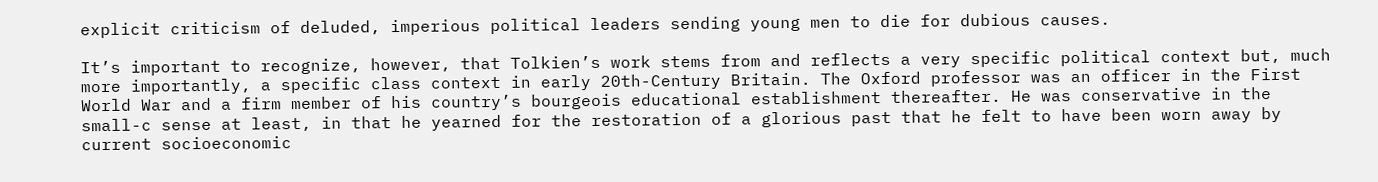explicit criticism of deluded, imperious political leaders sending young men to die for dubious causes.

It’s important to recognize, however, that Tolkien’s work stems from and reflects a very specific political context but, much more importantly, a specific class context in early 20th-Century Britain. The Oxford professor was an officer in the First World War and a firm member of his country’s bourgeois educational establishment thereafter. He was conservative in the small-c sense at least, in that he yearned for the restoration of a glorious past that he felt to have been worn away by current socioeconomic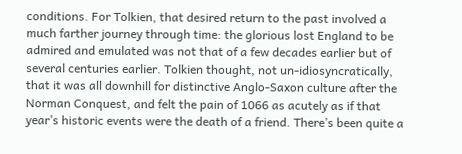conditions. For Tolkien, that desired return to the past involved a much farther journey through time: the glorious lost England to be admired and emulated was not that of a few decades earlier but of several centuries earlier. Tolkien thought, not un-idiosyncratically, that it was all downhill for distinctive Anglo-Saxon culture after the Norman Conquest, and felt the pain of 1066 as acutely as if that year’s historic events were the death of a friend. There’s been quite a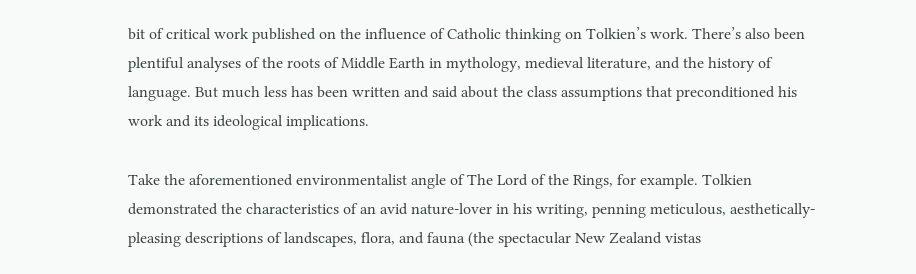bit of critical work published on the influence of Catholic thinking on Tolkien’s work. There’s also been plentiful analyses of the roots of Middle Earth in mythology, medieval literature, and the history of language. But much less has been written and said about the class assumptions that preconditioned his work and its ideological implications.

Take the aforementioned environmentalist angle of The Lord of the Rings, for example. Tolkien demonstrated the characteristics of an avid nature-lover in his writing, penning meticulous, aesthetically-pleasing descriptions of landscapes, flora, and fauna (the spectacular New Zealand vistas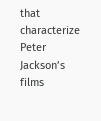that characterize Peter Jackson’s films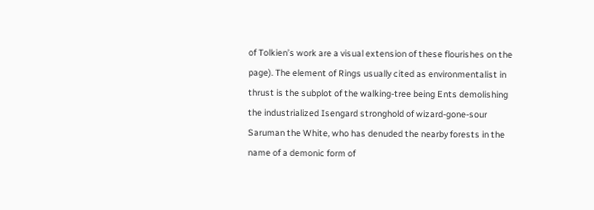of Tolkien’s work are a visual extension of these flourishes on the page). The element of Rings usually cited as environmentalist in thrust is the subplot of the walking-tree being Ents demolishing the industrialized Isengard stronghold of wizard-gone-sour Saruman the White, who has denuded the nearby forests in the name of a demonic form of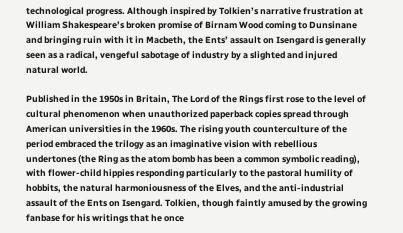technological progress. Although inspired by Tolkien’s narrative frustration at William Shakespeare’s broken promise of Birnam Wood coming to Dunsinane and bringing ruin with it in Macbeth, the Ents’ assault on Isengard is generally seen as a radical, vengeful sabotage of industry by a slighted and injured natural world.

Published in the 1950s in Britain, The Lord of the Rings first rose to the level of cultural phenomenon when unauthorized paperback copies spread through American universities in the 1960s. The rising youth counterculture of the period embraced the trilogy as an imaginative vision with rebellious undertones (the Ring as the atom bomb has been a common symbolic reading), with flower-child hippies responding particularly to the pastoral humility of hobbits, the natural harmoniousness of the Elves, and the anti-industrial assault of the Ents on Isengard. Tolkien, though faintly amused by the growing fanbase for his writings that he once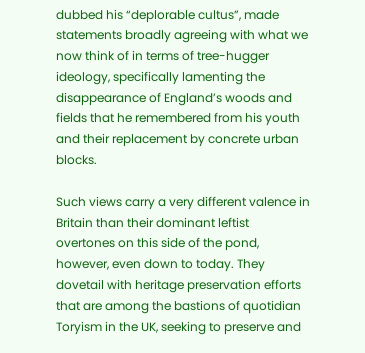dubbed his “deplorable cultus”, made statements broadly agreeing with what we now think of in terms of tree-hugger ideology, specifically lamenting the disappearance of England’s woods and fields that he remembered from his youth and their replacement by concrete urban blocks.

Such views carry a very different valence in Britain than their dominant leftist overtones on this side of the pond, however, even down to today. They dovetail with heritage preservation efforts that are among the bastions of quotidian Toryism in the UK, seeking to preserve and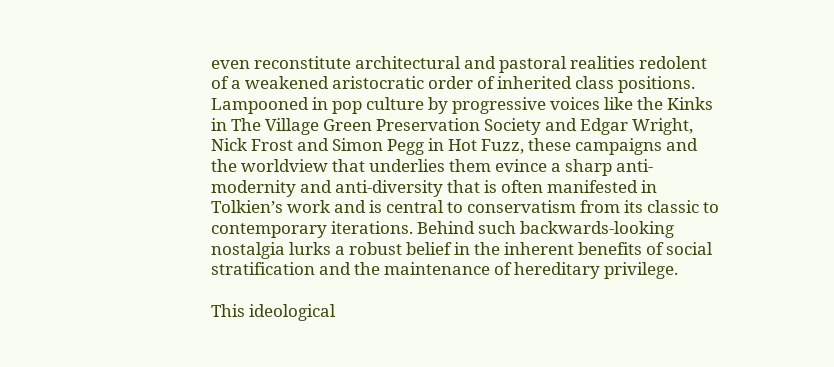even reconstitute architectural and pastoral realities redolent of a weakened aristocratic order of inherited class positions. Lampooned in pop culture by progressive voices like the Kinks in The Village Green Preservation Society and Edgar Wright, Nick Frost and Simon Pegg in Hot Fuzz, these campaigns and the worldview that underlies them evince a sharp anti-modernity and anti-diversity that is often manifested in Tolkien’s work and is central to conservatism from its classic to contemporary iterations. Behind such backwards-looking nostalgia lurks a robust belief in the inherent benefits of social stratification and the maintenance of hereditary privilege.

This ideological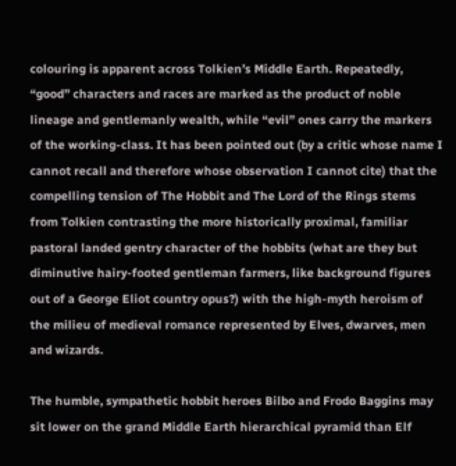colouring is apparent across Tolkien’s Middle Earth. Repeatedly, “good” characters and races are marked as the product of noble lineage and gentlemanly wealth, while “evil” ones carry the markers of the working-class. It has been pointed out (by a critic whose name I cannot recall and therefore whose observation I cannot cite) that the compelling tension of The Hobbit and The Lord of the Rings stems from Tolkien contrasting the more historically proximal, familiar pastoral landed gentry character of the hobbits (what are they but diminutive hairy-footed gentleman farmers, like background figures out of a George Eliot country opus?) with the high-myth heroism of the milieu of medieval romance represented by Elves, dwarves, men and wizards.

The humble, sympathetic hobbit heroes Bilbo and Frodo Baggins may sit lower on the grand Middle Earth hierarchical pyramid than Elf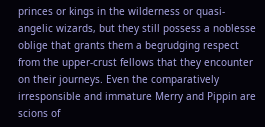princes or kings in the wilderness or quasi-angelic wizards, but they still possess a noblesse oblige that grants them a begrudging respect from the upper-crust fellows that they encounter on their journeys. Even the comparatively irresponsible and immature Merry and Pippin are scions of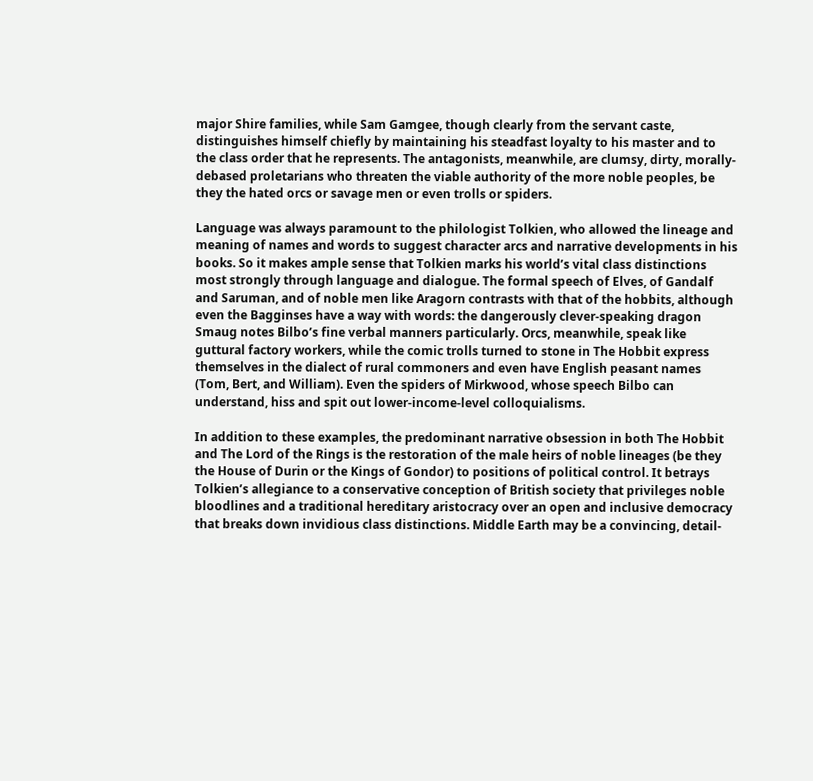major Shire families, while Sam Gamgee, though clearly from the servant caste, distinguishes himself chiefly by maintaining his steadfast loyalty to his master and to the class order that he represents. The antagonists, meanwhile, are clumsy, dirty, morally-debased proletarians who threaten the viable authority of the more noble peoples, be they the hated orcs or savage men or even trolls or spiders.

Language was always paramount to the philologist Tolkien, who allowed the lineage and meaning of names and words to suggest character arcs and narrative developments in his books. So it makes ample sense that Tolkien marks his world’s vital class distinctions most strongly through language and dialogue. The formal speech of Elves, of Gandalf and Saruman, and of noble men like Aragorn contrasts with that of the hobbits, although even the Bagginses have a way with words: the dangerously clever-speaking dragon Smaug notes Bilbo’s fine verbal manners particularly. Orcs, meanwhile, speak like guttural factory workers, while the comic trolls turned to stone in The Hobbit express themselves in the dialect of rural commoners and even have English peasant names (Tom, Bert, and William). Even the spiders of Mirkwood, whose speech Bilbo can understand, hiss and spit out lower-income-level colloquialisms.

In addition to these examples, the predominant narrative obsession in both The Hobbit and The Lord of the Rings is the restoration of the male heirs of noble lineages (be they the House of Durin or the Kings of Gondor) to positions of political control. It betrays Tolkien’s allegiance to a conservative conception of British society that privileges noble bloodlines and a traditional hereditary aristocracy over an open and inclusive democracy that breaks down invidious class distinctions. Middle Earth may be a convincing, detail-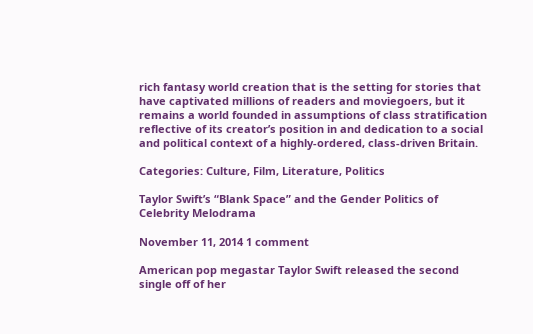rich fantasy world creation that is the setting for stories that have captivated millions of readers and moviegoers, but it remains a world founded in assumptions of class stratification reflective of its creator’s position in and dedication to a social and political context of a highly-ordered, class-driven Britain.

Categories: Culture, Film, Literature, Politics

Taylor Swift’s “Blank Space” and the Gender Politics of Celebrity Melodrama

November 11, 2014 1 comment

American pop megastar Taylor Swift released the second single off of her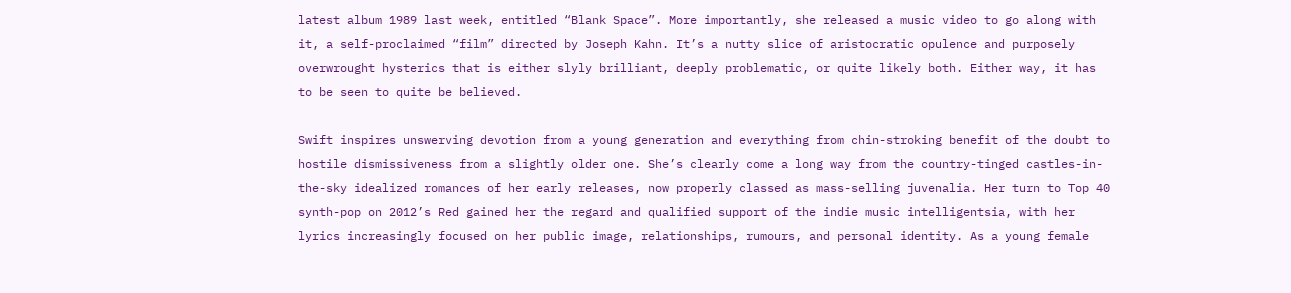latest album 1989 last week, entitled “Blank Space”. More importantly, she released a music video to go along with it, a self-proclaimed “film” directed by Joseph Kahn. It’s a nutty slice of aristocratic opulence and purposely overwrought hysterics that is either slyly brilliant, deeply problematic, or quite likely both. Either way, it has to be seen to quite be believed.

Swift inspires unswerving devotion from a young generation and everything from chin-stroking benefit of the doubt to hostile dismissiveness from a slightly older one. She’s clearly come a long way from the country-tinged castles-in-the-sky idealized romances of her early releases, now properly classed as mass-selling juvenalia. Her turn to Top 40 synth-pop on 2012’s Red gained her the regard and qualified support of the indie music intelligentsia, with her lyrics increasingly focused on her public image, relationships, rumours, and personal identity. As a young female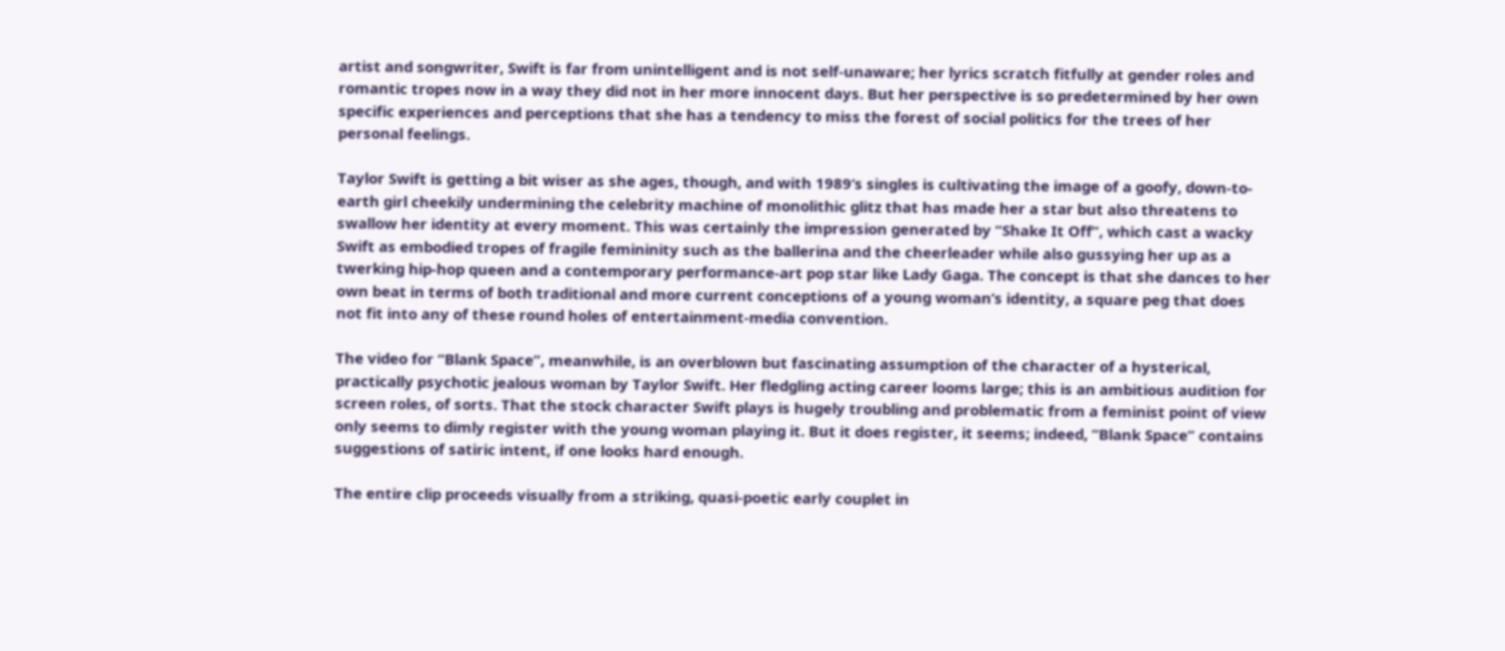artist and songwriter, Swift is far from unintelligent and is not self-unaware; her lyrics scratch fitfully at gender roles and romantic tropes now in a way they did not in her more innocent days. But her perspective is so predetermined by her own specific experiences and perceptions that she has a tendency to miss the forest of social politics for the trees of her personal feelings.

Taylor Swift is getting a bit wiser as she ages, though, and with 1989‘s singles is cultivating the image of a goofy, down-to-earth girl cheekily undermining the celebrity machine of monolithic glitz that has made her a star but also threatens to swallow her identity at every moment. This was certainly the impression generated by “Shake It Off”, which cast a wacky Swift as embodied tropes of fragile femininity such as the ballerina and the cheerleader while also gussying her up as a twerking hip-hop queen and a contemporary performance-art pop star like Lady Gaga. The concept is that she dances to her own beat in terms of both traditional and more current conceptions of a young woman’s identity, a square peg that does not fit into any of these round holes of entertainment-media convention.

The video for “Blank Space”, meanwhile, is an overblown but fascinating assumption of the character of a hysterical, practically psychotic jealous woman by Taylor Swift. Her fledgling acting career looms large; this is an ambitious audition for screen roles, of sorts. That the stock character Swift plays is hugely troubling and problematic from a feminist point of view only seems to dimly register with the young woman playing it. But it does register, it seems; indeed, “Blank Space” contains suggestions of satiric intent, if one looks hard enough.

The entire clip proceeds visually from a striking, quasi-poetic early couplet in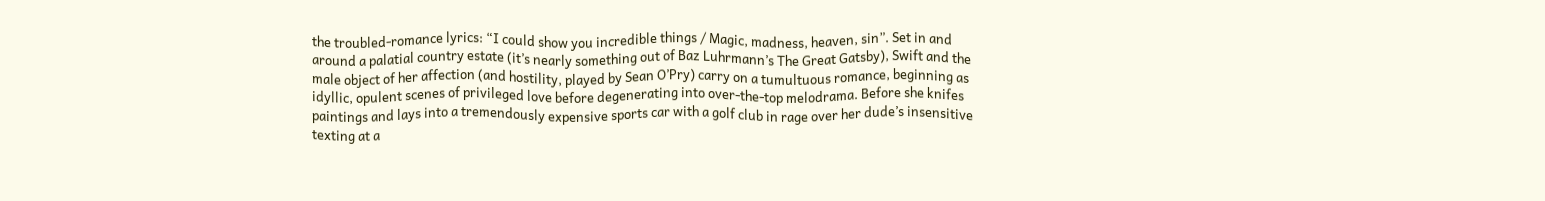the troubled-romance lyrics: “I could show you incredible things / Magic, madness, heaven, sin”. Set in and around a palatial country estate (it’s nearly something out of Baz Luhrmann’s The Great Gatsby), Swift and the male object of her affection (and hostility, played by Sean O’Pry) carry on a tumultuous romance, beginning as idyllic, opulent scenes of privileged love before degenerating into over-the-top melodrama. Before she knifes paintings and lays into a tremendously expensive sports car with a golf club in rage over her dude’s insensitive texting at a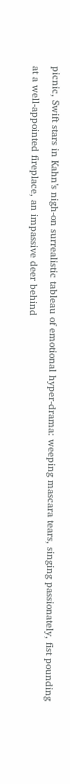picnic, Swift stars in Kahn’s nigh-on surrealistic tableau of emotional hyper-drama: weeping mascara tears, singing passionately, fist pounding at a well-appointed fireplace, an impassive deer behind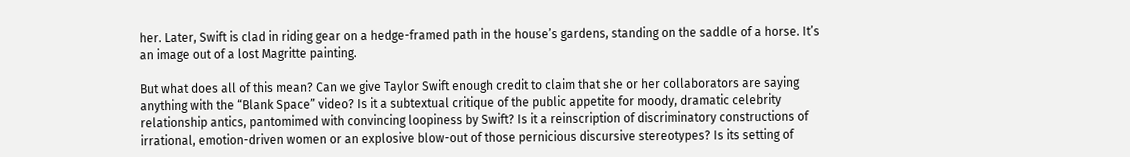her. Later, Swift is clad in riding gear on a hedge-framed path in the house’s gardens, standing on the saddle of a horse. It’s an image out of a lost Magritte painting.

But what does all of this mean? Can we give Taylor Swift enough credit to claim that she or her collaborators are saying anything with the “Blank Space” video? Is it a subtextual critique of the public appetite for moody, dramatic celebrity relationship antics, pantomimed with convincing loopiness by Swift? Is it a reinscription of discriminatory constructions of irrational, emotion-driven women or an explosive blow-out of those pernicious discursive stereotypes? Is its setting of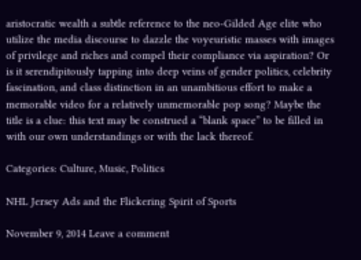aristocratic wealth a subtle reference to the neo-Gilded Age elite who utilize the media discourse to dazzle the voyeuristic masses with images of privilege and riches and compel their compliance via aspiration? Or is it serendipitously tapping into deep veins of gender politics, celebrity fascination, and class distinction in an unambitious effort to make a memorable video for a relatively unmemorable pop song? Maybe the title is a clue: this text may be construed a “blank space” to be filled in with our own understandings or with the lack thereof.

Categories: Culture, Music, Politics

NHL Jersey Ads and the Flickering Spirit of Sports

November 9, 2014 Leave a comment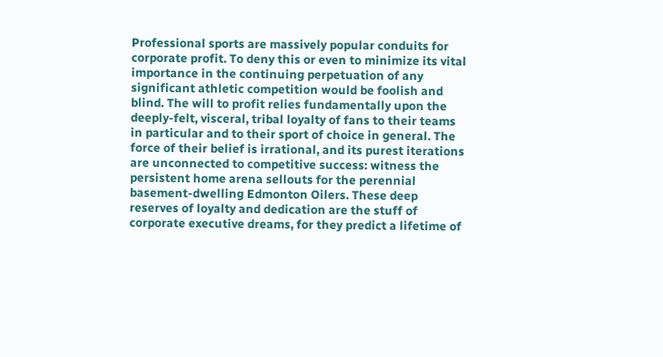Professional sports are massively popular conduits for corporate profit. To deny this or even to minimize its vital importance in the continuing perpetuation of any significant athletic competition would be foolish and blind. The will to profit relies fundamentally upon the deeply-felt, visceral, tribal loyalty of fans to their teams in particular and to their sport of choice in general. The force of their belief is irrational, and its purest iterations are unconnected to competitive success: witness the persistent home arena sellouts for the perennial basement-dwelling Edmonton Oilers. These deep reserves of loyalty and dedication are the stuff of corporate executive dreams, for they predict a lifetime of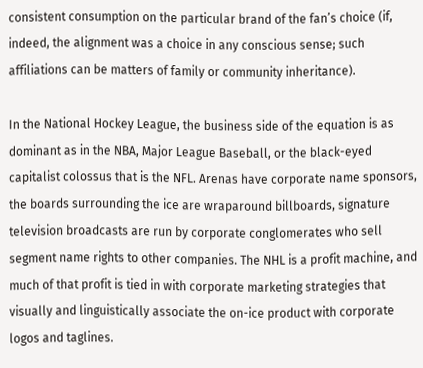consistent consumption on the particular brand of the fan’s choice (if, indeed, the alignment was a choice in any conscious sense; such affiliations can be matters of family or community inheritance).

In the National Hockey League, the business side of the equation is as dominant as in the NBA, Major League Baseball, or the black-eyed capitalist colossus that is the NFL. Arenas have corporate name sponsors, the boards surrounding the ice are wraparound billboards, signature television broadcasts are run by corporate conglomerates who sell segment name rights to other companies. The NHL is a profit machine, and much of that profit is tied in with corporate marketing strategies that visually and linguistically associate the on-ice product with corporate logos and taglines.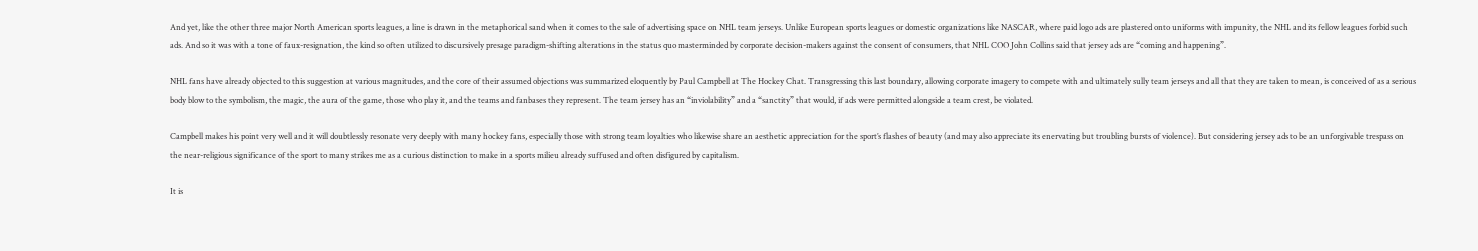And yet, like the other three major North American sports leagues, a line is drawn in the metaphorical sand when it comes to the sale of advertising space on NHL team jerseys. Unlike European sports leagues or domestic organizations like NASCAR, where paid logo ads are plastered onto uniforms with impunity, the NHL and its fellow leagues forbid such ads. And so it was with a tone of faux-resignation, the kind so often utilized to discursively presage paradigm-shifting alterations in the status quo masterminded by corporate decision-makers against the consent of consumers, that NHL COO John Collins said that jersey ads are “coming and happening”.

NHL fans have already objected to this suggestion at various magnitudes, and the core of their assumed objections was summarized eloquently by Paul Campbell at The Hockey Chat. Transgressing this last boundary, allowing corporate imagery to compete with and ultimately sully team jerseys and all that they are taken to mean, is conceived of as a serious body blow to the symbolism, the magic, the aura of the game, those who play it, and the teams and fanbases they represent. The team jersey has an “inviolability” and a “sanctity” that would, if ads were permitted alongside a team crest, be violated.

Campbell makes his point very well and it will doubtlessly resonate very deeply with many hockey fans, especially those with strong team loyalties who likewise share an aesthetic appreciation for the sport’s flashes of beauty (and may also appreciate its enervating but troubling bursts of violence). But considering jersey ads to be an unforgivable trespass on the near-religious significance of the sport to many strikes me as a curious distinction to make in a sports milieu already suffused and often disfigured by capitalism.

It is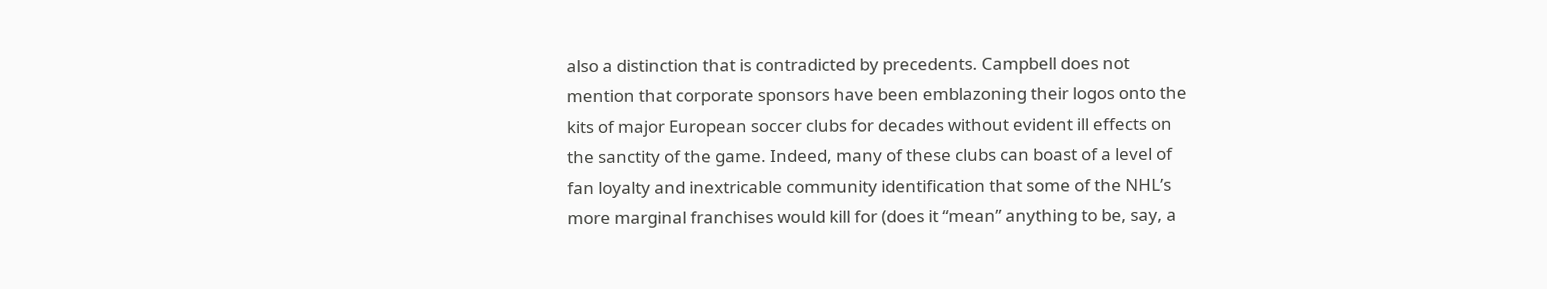also a distinction that is contradicted by precedents. Campbell does not mention that corporate sponsors have been emblazoning their logos onto the kits of major European soccer clubs for decades without evident ill effects on the sanctity of the game. Indeed, many of these clubs can boast of a level of fan loyalty and inextricable community identification that some of the NHL’s more marginal franchises would kill for (does it “mean” anything to be, say, a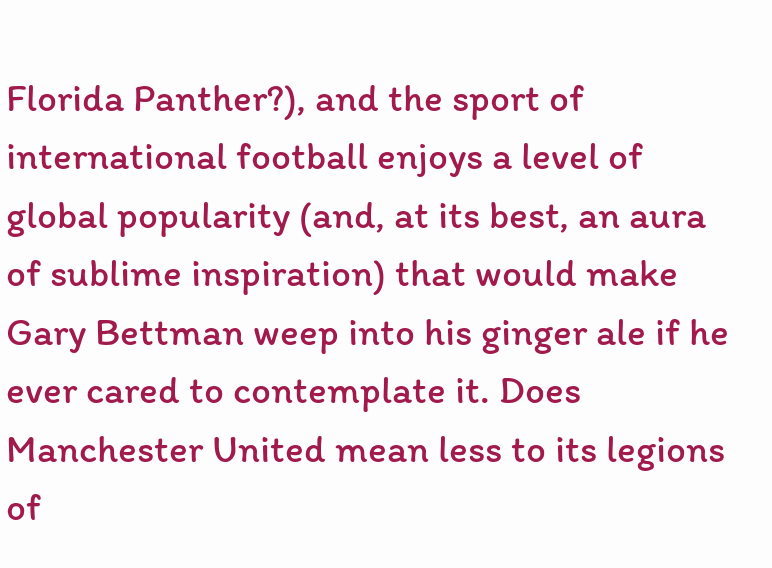Florida Panther?), and the sport of international football enjoys a level of global popularity (and, at its best, an aura of sublime inspiration) that would make Gary Bettman weep into his ginger ale if he ever cared to contemplate it. Does Manchester United mean less to its legions of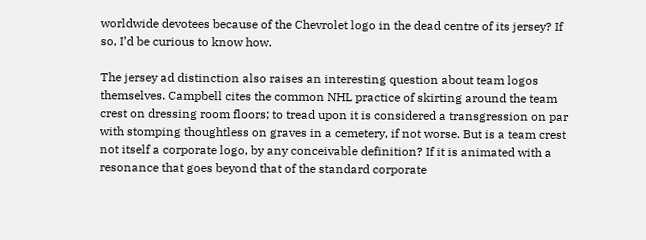worldwide devotees because of the Chevrolet logo in the dead centre of its jersey? If so, I’d be curious to know how.

The jersey ad distinction also raises an interesting question about team logos themselves. Campbell cites the common NHL practice of skirting around the team crest on dressing room floors; to tread upon it is considered a transgression on par with stomping thoughtless on graves in a cemetery, if not worse. But is a team crest not itself a corporate logo, by any conceivable definition? If it is animated with a resonance that goes beyond that of the standard corporate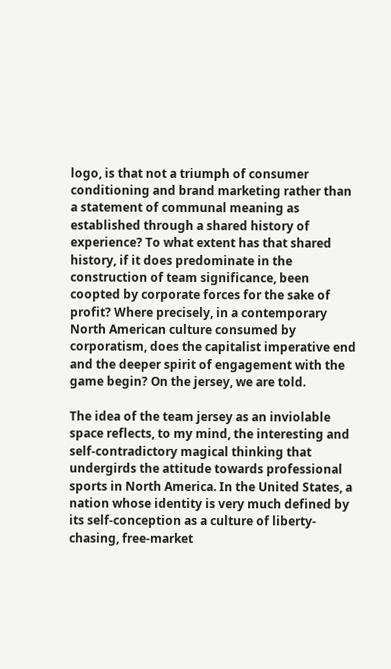logo, is that not a triumph of consumer conditioning and brand marketing rather than a statement of communal meaning as established through a shared history of experience? To what extent has that shared history, if it does predominate in the construction of team significance, been coopted by corporate forces for the sake of profit? Where precisely, in a contemporary North American culture consumed by corporatism, does the capitalist imperative end and the deeper spirit of engagement with the game begin? On the jersey, we are told.

The idea of the team jersey as an inviolable space reflects, to my mind, the interesting and self-contradictory magical thinking that undergirds the attitude towards professional sports in North America. In the United States, a nation whose identity is very much defined by its self-conception as a culture of liberty-chasing, free-market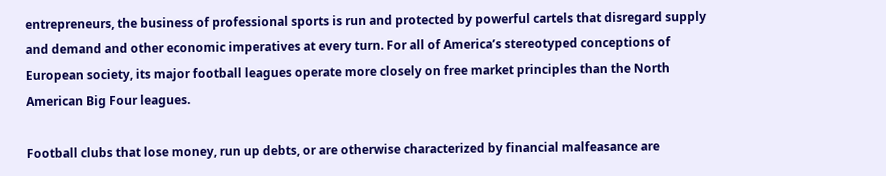entrepreneurs, the business of professional sports is run and protected by powerful cartels that disregard supply and demand and other economic imperatives at every turn. For all of America’s stereotyped conceptions of European society, its major football leagues operate more closely on free market principles than the North American Big Four leagues.

Football clubs that lose money, run up debts, or are otherwise characterized by financial malfeasance are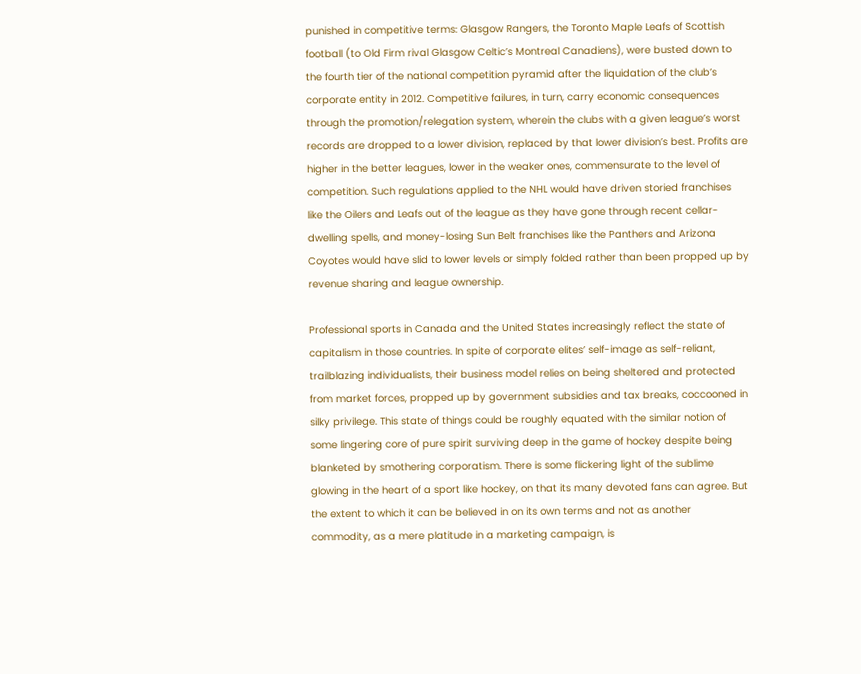punished in competitive terms: Glasgow Rangers, the Toronto Maple Leafs of Scottish football (to Old Firm rival Glasgow Celtic’s Montreal Canadiens), were busted down to the fourth tier of the national competition pyramid after the liquidation of the club’s corporate entity in 2012. Competitive failures, in turn, carry economic consequences through the promotion/relegation system, wherein the clubs with a given league’s worst records are dropped to a lower division, replaced by that lower division’s best. Profits are higher in the better leagues, lower in the weaker ones, commensurate to the level of competition. Such regulations applied to the NHL would have driven storied franchises like the Oilers and Leafs out of the league as they have gone through recent cellar-dwelling spells, and money-losing Sun Belt franchises like the Panthers and Arizona Coyotes would have slid to lower levels or simply folded rather than been propped up by revenue sharing and league ownership.

Professional sports in Canada and the United States increasingly reflect the state of capitalism in those countries. In spite of corporate elites’ self-image as self-reliant, trailblazing individualists, their business model relies on being sheltered and protected from market forces, propped up by government subsidies and tax breaks, coccooned in silky privilege. This state of things could be roughly equated with the similar notion of some lingering core of pure spirit surviving deep in the game of hockey despite being blanketed by smothering corporatism. There is some flickering light of the sublime glowing in the heart of a sport like hockey, on that its many devoted fans can agree. But the extent to which it can be believed in on its own terms and not as another commodity, as a mere platitude in a marketing campaign, is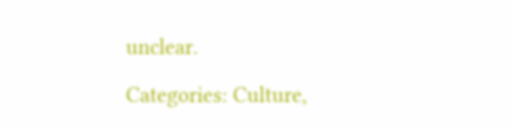unclear.

Categories: Culture,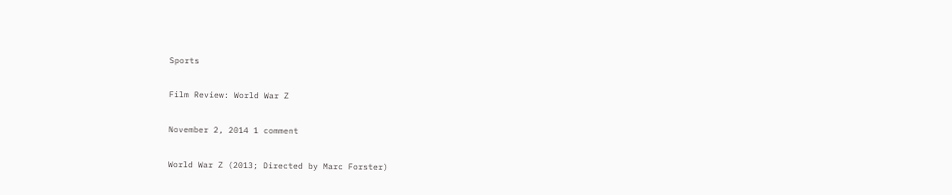Sports

Film Review: World War Z

November 2, 2014 1 comment

World War Z (2013; Directed by Marc Forster)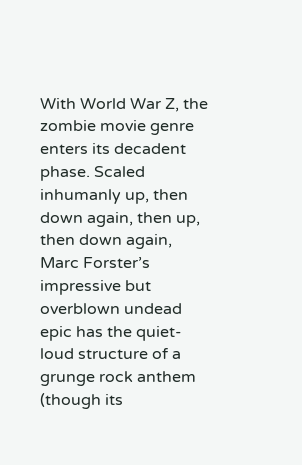With World War Z, the zombie movie genre enters its decadent phase. Scaled inhumanly up, then down again, then up, then down again, Marc Forster’s impressive but overblown undead epic has the quiet-loud structure of a grunge rock anthem (though its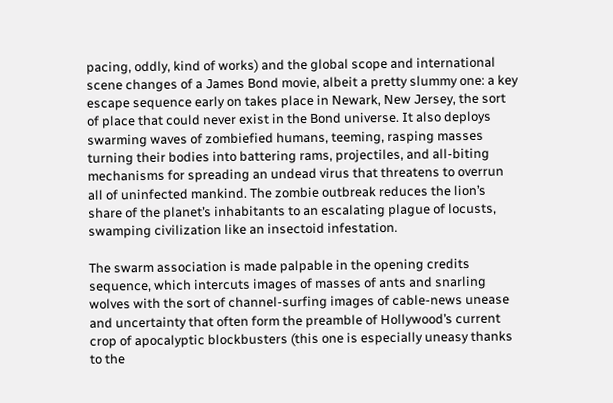pacing, oddly, kind of works) and the global scope and international scene changes of a James Bond movie, albeit a pretty slummy one: a key escape sequence early on takes place in Newark, New Jersey, the sort of place that could never exist in the Bond universe. It also deploys swarming waves of zombiefied humans, teeming, rasping masses turning their bodies into battering rams, projectiles, and all-biting mechanisms for spreading an undead virus that threatens to overrun all of uninfected mankind. The zombie outbreak reduces the lion’s share of the planet’s inhabitants to an escalating plague of locusts, swamping civilization like an insectoid infestation.

The swarm association is made palpable in the opening credits sequence, which intercuts images of masses of ants and snarling wolves with the sort of channel-surfing images of cable-news unease and uncertainty that often form the preamble of Hollywood’s current crop of apocalyptic blockbusters (this one is especially uneasy thanks to the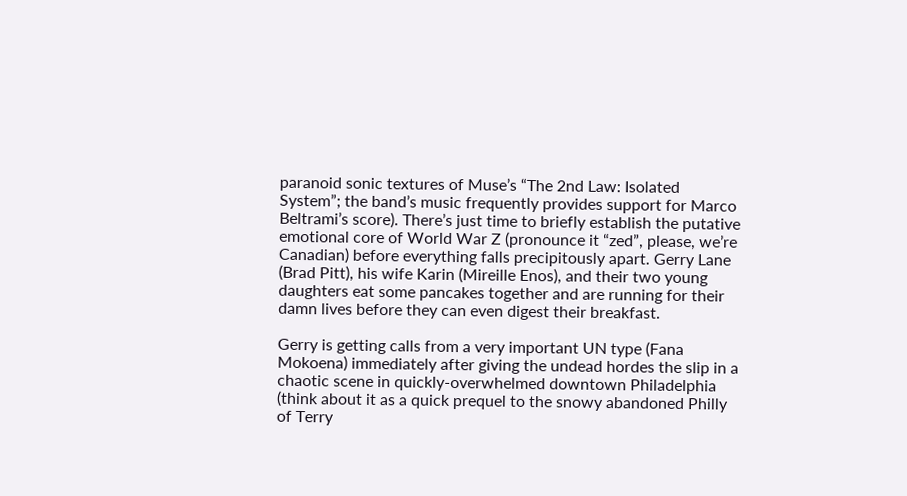paranoid sonic textures of Muse’s “The 2nd Law: Isolated System”; the band’s music frequently provides support for Marco Beltrami’s score). There’s just time to briefly establish the putative emotional core of World War Z (pronounce it “zed”, please, we’re Canadian) before everything falls precipitously apart. Gerry Lane (Brad Pitt), his wife Karin (Mireille Enos), and their two young daughters eat some pancakes together and are running for their damn lives before they can even digest their breakfast.

Gerry is getting calls from a very important UN type (Fana Mokoena) immediately after giving the undead hordes the slip in a chaotic scene in quickly-overwhelmed downtown Philadelphia (think about it as a quick prequel to the snowy abandoned Philly of Terry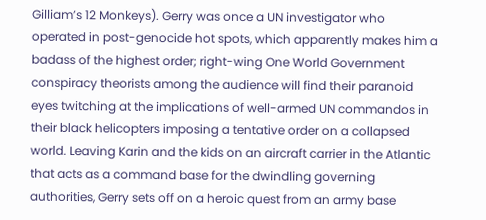Gilliam’s 12 Monkeys). Gerry was once a UN investigator who operated in post-genocide hot spots, which apparently makes him a badass of the highest order; right-wing One World Government conspiracy theorists among the audience will find their paranoid eyes twitching at the implications of well-armed UN commandos in their black helicopters imposing a tentative order on a collapsed world. Leaving Karin and the kids on an aircraft carrier in the Atlantic that acts as a command base for the dwindling governing authorities, Gerry sets off on a heroic quest from an army base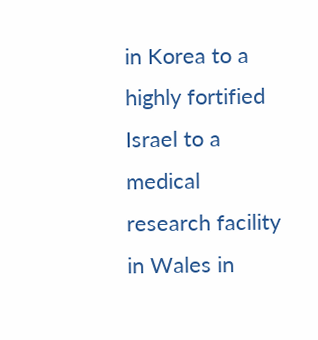in Korea to a highly fortified Israel to a medical research facility in Wales in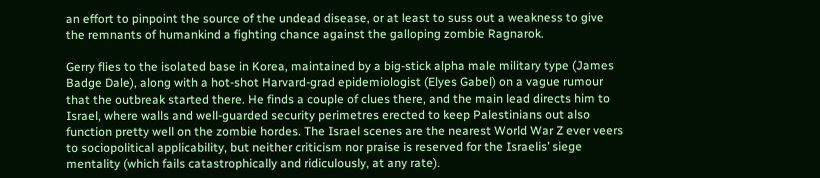an effort to pinpoint the source of the undead disease, or at least to suss out a weakness to give the remnants of humankind a fighting chance against the galloping zombie Ragnarok.

Gerry flies to the isolated base in Korea, maintained by a big-stick alpha male military type (James Badge Dale), along with a hot-shot Harvard-grad epidemiologist (Elyes Gabel) on a vague rumour that the outbreak started there. He finds a couple of clues there, and the main lead directs him to Israel, where walls and well-guarded security perimetres erected to keep Palestinians out also function pretty well on the zombie hordes. The Israel scenes are the nearest World War Z ever veers to sociopolitical applicability, but neither criticism nor praise is reserved for the Israelis’ siege mentality (which fails catastrophically and ridiculously, at any rate).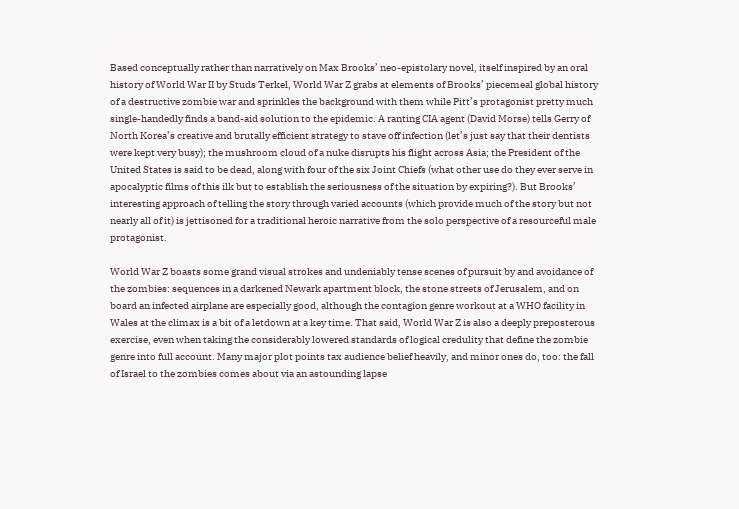Based conceptually rather than narratively on Max Brooks’ neo-epistolary novel, itself inspired by an oral history of World War II by Studs Terkel, World War Z grabs at elements of Brooks’ piecemeal global history of a destructive zombie war and sprinkles the background with them while Pitt’s protagonist pretty much single-handedly finds a band-aid solution to the epidemic. A ranting CIA agent (David Morse) tells Gerry of North Korea’s creative and brutally efficient strategy to stave off infection (let’s just say that their dentists were kept very busy); the mushroom cloud of a nuke disrupts his flight across Asia; the President of the United States is said to be dead, along with four of the six Joint Chiefs (what other use do they ever serve in apocalyptic films of this ilk but to establish the seriousness of the situation by expiring?). But Brooks’ interesting approach of telling the story through varied accounts (which provide much of the story but not nearly all of it) is jettisoned for a traditional heroic narrative from the solo perspective of a resourceful male protagonist.

World War Z boasts some grand visual strokes and undeniably tense scenes of pursuit by and avoidance of the zombies: sequences in a darkened Newark apartment block, the stone streets of Jerusalem, and on board an infected airplane are especially good, although the contagion genre workout at a WHO facility in Wales at the climax is a bit of a letdown at a key time. That said, World War Z is also a deeply preposterous exercise, even when taking the considerably lowered standards of logical credulity that define the zombie genre into full account. Many major plot points tax audience belief heavily, and minor ones do, too: the fall of Israel to the zombies comes about via an astounding lapse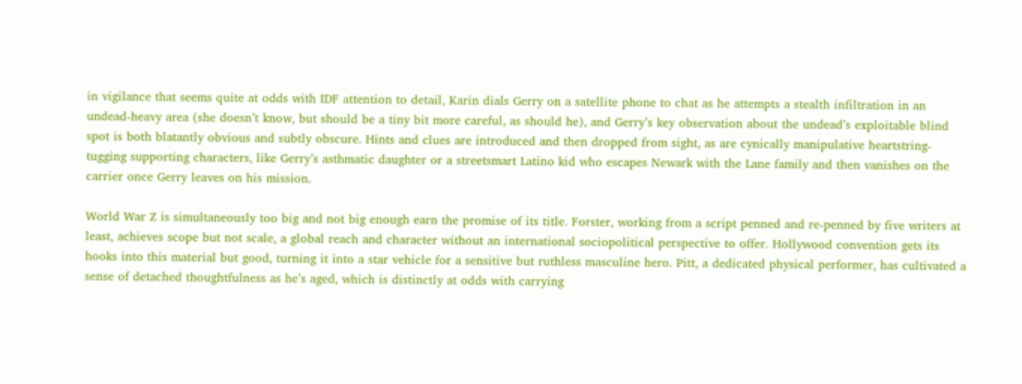in vigilance that seems quite at odds with IDF attention to detail, Karin dials Gerry on a satellite phone to chat as he attempts a stealth infiltration in an undead-heavy area (she doesn’t know, but should be a tiny bit more careful, as should he), and Gerry’s key observation about the undead’s exploitable blind spot is both blatantly obvious and subtly obscure. Hints and clues are introduced and then dropped from sight, as are cynically manipulative heartstring-tugging supporting characters, like Gerry’s asthmatic daughter or a streetsmart Latino kid who escapes Newark with the Lane family and then vanishes on the carrier once Gerry leaves on his mission.

World War Z is simultaneously too big and not big enough earn the promise of its title. Forster, working from a script penned and re-penned by five writers at least, achieves scope but not scale, a global reach and character without an international sociopolitical perspective to offer. Hollywood convention gets its hooks into this material but good, turning it into a star vehicle for a sensitive but ruthless masculine hero. Pitt, a dedicated physical performer, has cultivated a sense of detached thoughtfulness as he’s aged, which is distinctly at odds with carrying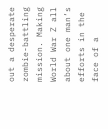out a desperate zombie-battling mission. Making World War Z all about one man’s efforts in the face of a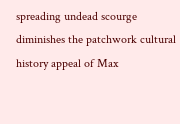spreading undead scourge diminishes the patchwork cultural history appeal of Max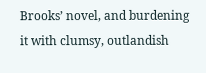Brooks’ novel, and burdening it with clumsy, outlandish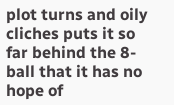plot turns and oily cliches puts it so far behind the 8-ball that it has no hope of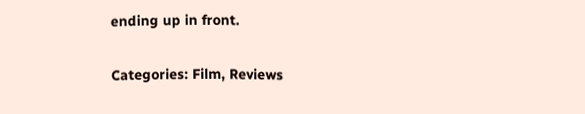ending up in front.

Categories: Film, Reviews